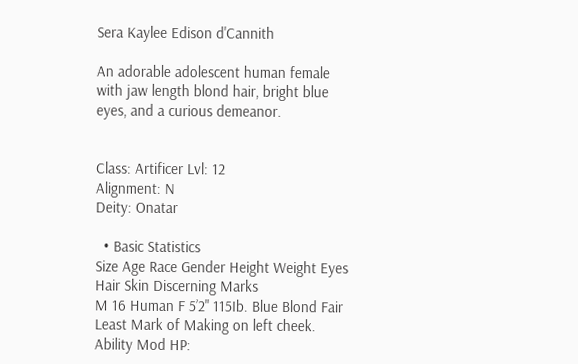Sera Kaylee Edison d'Cannith

An adorable adolescent human female with jaw length blond hair, bright blue eyes, and a curious demeanor.


Class: Artificer Lvl: 12
Alignment: N
Deity: Onatar

  • Basic Statistics
Size Age Race Gender Height Weight Eyes Hair Skin Discerning Marks
M 16 Human F 5’2" 115Ib. Blue Blond Fair Least Mark of Making on left cheek.
Ability Mod HP: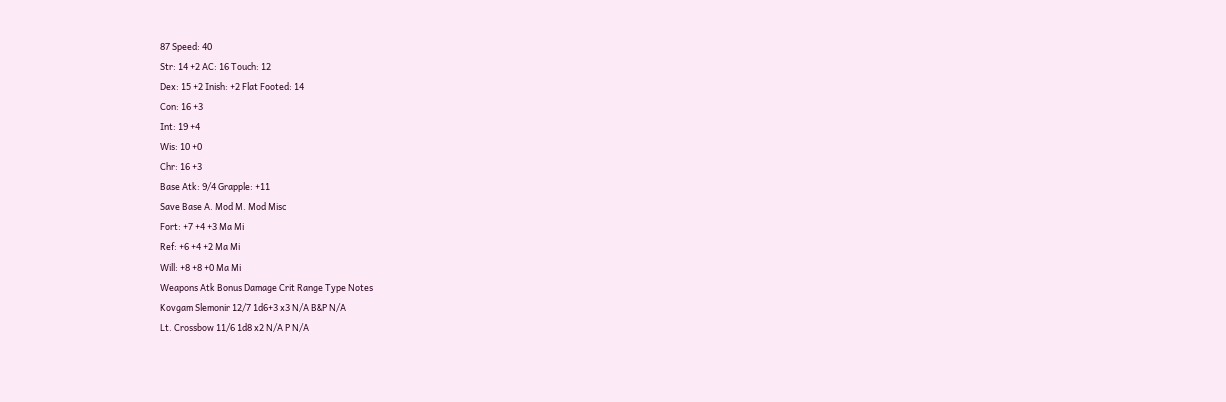87 Speed: 40
Str: 14 +2 AC: 16 Touch: 12
Dex: 15 +2 Inish: +2 Flat Footed: 14
Con: 16 +3
Int: 19 +4
Wis: 10 +0
Chr: 16 +3
Base Atk: 9/4 Grapple: +11
Save Base A. Mod M. Mod Misc
Fort: +7 +4 +3 Ma Mi
Ref: +6 +4 +2 Ma Mi
Will: +8 +8 +0 Ma Mi
Weapons Atk Bonus Damage Crit Range Type Notes
Kovgam Slemonir 12/7 1d6+3 x3 N/A B&P N/A
Lt. Crossbow 11/6 1d8 x2 N/A P N/A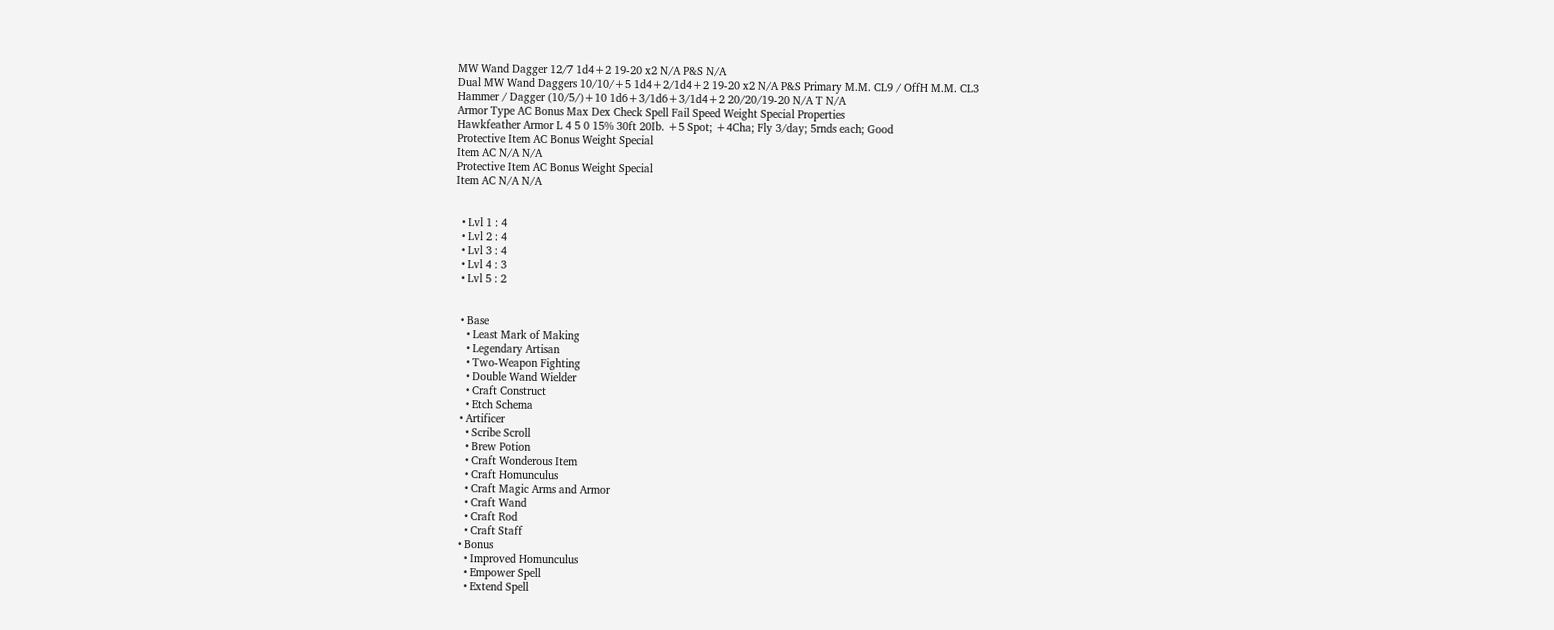MW Wand Dagger 12/7 1d4+2 19-20 x2 N/A P&S N/A
Dual MW Wand Daggers 10/10/+5 1d4+2/1d4+2 19-20 x2 N/A P&S Primary M.M. CL9 / OffH M.M. CL3
Hammer / Dagger (10/5/)+10 1d6+3/1d6+3/1d4+2 20/20/19-20 N/A T N/A
Armor Type AC Bonus Max Dex Check Spell Fail Speed Weight Special Properties
Hawkfeather Armor L 4 5 0 15% 30ft 20Ib. +5 Spot; +4Cha; Fly 3/day; 5rnds each; Good
Protective Item AC Bonus Weight Special
Item AC N/A N/A
Protective Item AC Bonus Weight Special
Item AC N/A N/A


  • Lvl 1 : 4
  • Lvl 2 : 4
  • Lvl 3 : 4
  • Lvl 4 : 3
  • Lvl 5 : 2


  • Base
    • Least Mark of Making
    • Legendary Artisan
    • Two-Weapon Fighting
    • Double Wand Wielder
    • Craft Construct
    • Etch Schema
  • Artificer
    • Scribe Scroll
    • Brew Potion
    • Craft Wonderous Item
    • Craft Homunculus
    • Craft Magic Arms and Armor
    • Craft Wand
    • Craft Rod
    • Craft Staff
  • Bonus
    • Improved Homunculus
    • Empower Spell
    • Extend Spell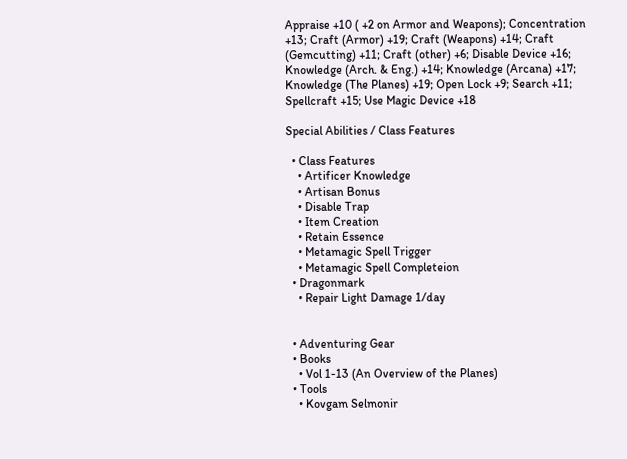Appraise +10 ( +2 on Armor and Weapons); Concentration +13; Craft (Armor) +19; Craft (Weapons) +14; Craft (Gemcutting) +11; Craft (other) +6; Disable Device +16; Knowledge (Arch. & Eng.) +14; Knowledge (Arcana) +17; Knowledge (The Planes) +19; Open Lock +9; Search +11; Spellcraft +15; Use Magic Device +18

Special Abilities / Class Features

  • Class Features
    • Artificer Knowledge
    • Artisan Bonus
    • Disable Trap
    • Item Creation
    • Retain Essence
    • Metamagic Spell Trigger
    • Metamagic Spell Completeion
  • Dragonmark
    • Repair Light Damage 1/day


  • Adventuring Gear
  • Books
    • Vol 1-13 (An Overview of the Planes)
  • Tools
    • Kovgam Selmonir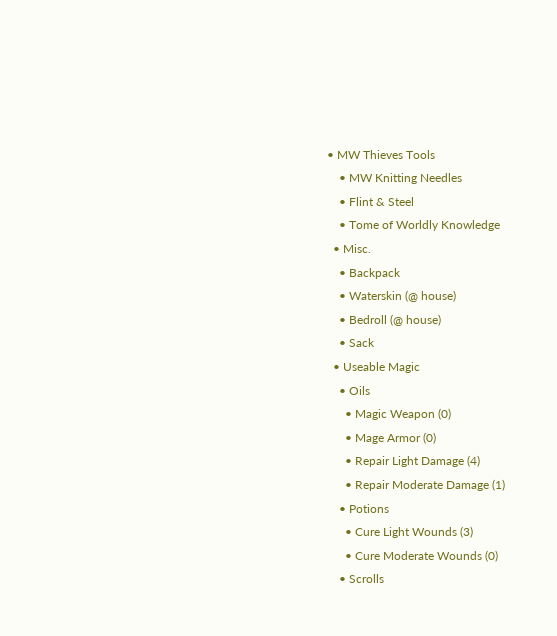• MW Thieves Tools
    • MW Knitting Needles
    • Flint & Steel
    • Tome of Worldly Knowledge
  • Misc.
    • Backpack
    • Waterskin (@ house)
    • Bedroll (@ house)
    • Sack
  • Useable Magic
    • Oils
      • Magic Weapon (0)
      • Mage Armor (0)
      • Repair Light Damage (4)
      • Repair Moderate Damage (1)
    • Potions
      • Cure Light Wounds (3)
      • Cure Moderate Wounds (0)
    • Scrolls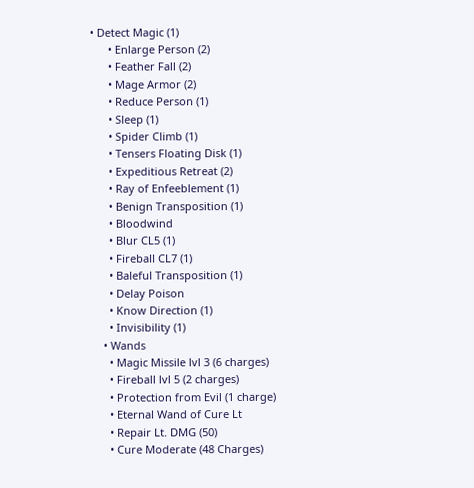• Detect Magic (1)
      • Enlarge Person (2)
      • Feather Fall (2)
      • Mage Armor (2)
      • Reduce Person (1)
      • Sleep (1)
      • Spider Climb (1)
      • Tensers Floating Disk (1)
      • Expeditious Retreat (2)
      • Ray of Enfeeblement (1)
      • Benign Transposition (1)
      • Bloodwind
      • Blur CL5 (1)
      • Fireball CL7 (1)
      • Baleful Transposition (1)
      • Delay Poison
      • Know Direction (1)
      • Invisibility (1)
    • Wands
      • Magic Missile lvl 3 (6 charges)
      • Fireball lvl 5 (2 charges)
      • Protection from Evil (1 charge)
      • Eternal Wand of Cure Lt
      • Repair Lt. DMG (50)
      • Cure Moderate (48 Charges)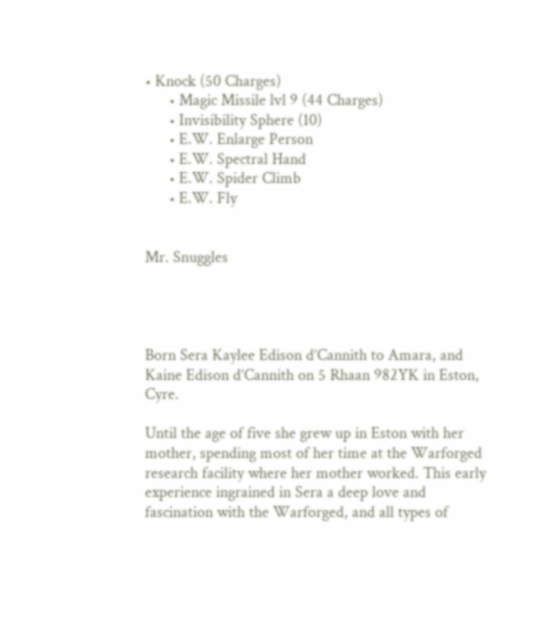• Knock (50 Charges)
      • Magic Missile lvl 9 (44 Charges)
      • Invisibility Sphere (10)
      • E.W. Enlarge Person
      • E.W. Spectral Hand
      • E.W. Spider Climb
      • E.W. Fly


Mr. Snuggles




Born Sera Kaylee Edison d’Cannith to Amara, and Kaine Edison d’Cannith on 5 Rhaan 982YK in Eston, Cyre.

Until the age of five she grew up in Eston with her mother, spending most of her time at the Warforged research facility where her mother worked. This early experience ingrained in Sera a deep love and fascination with the Warforged, and all types of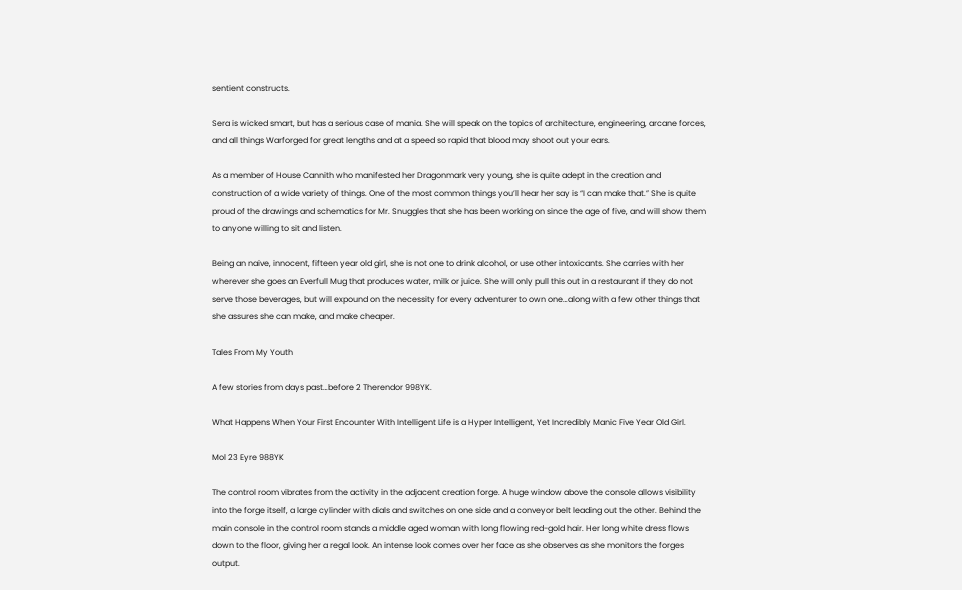sentient constructs.

Sera is wicked smart, but has a serious case of mania. She will speak on the topics of architecture, engineering, arcane forces, and all things Warforged for great lengths and at a speed so rapid that blood may shoot out your ears.

As a member of House Cannith who manifested her Dragonmark very young, she is quite adept in the creation and construction of a wide variety of things. One of the most common things you’ll hear her say is “I can make that.” She is quite proud of the drawings and schematics for Mr. Snuggles that she has been working on since the age of five, and will show them to anyone willing to sit and listen.

Being an naive, innocent, fifteen year old girl, she is not one to drink alcohol, or use other intoxicants. She carries with her wherever she goes an Everfull Mug that produces water, milk or juice. She will only pull this out in a restaurant if they do not serve those beverages, but will expound on the necessity for every adventurer to own one…along with a few other things that she assures she can make, and make cheaper.

Tales From My Youth

A few stories from days past…before 2 Therendor 998YK.

What Happens When Your First Encounter With Intelligent Life is a Hyper Intelligent, Yet Incredibly Manic Five Year Old Girl.

Mol 23 Eyre 988YK

The control room vibrates from the activity in the adjacent creation forge. A huge window above the console allows visibility into the forge itself, a large cylinder with dials and switches on one side and a conveyor belt leading out the other. Behind the main console in the control room stands a middle aged woman with long flowing red-gold hair. Her long white dress flows down to the floor, giving her a regal look. An intense look comes over her face as she observes as she monitors the forges output.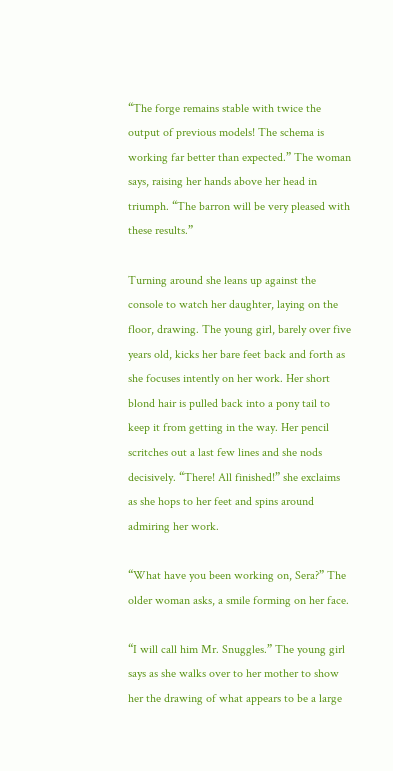“The forge remains stable with twice the output of previous models! The schema is working far better than expected.” The woman says, raising her hands above her head in triumph. “The barron will be very pleased with these results.”

Turning around she leans up against the console to watch her daughter, laying on the floor, drawing. The young girl, barely over five years old, kicks her bare feet back and forth as she focuses intently on her work. Her short blond hair is pulled back into a pony tail to keep it from getting in the way. Her pencil scritches out a last few lines and she nods decisively. “There! All finished!” she exclaims as she hops to her feet and spins around admiring her work.

“What have you been working on, Sera?” The older woman asks, a smile forming on her face.

“I will call him Mr. Snuggles.” The young girl says as she walks over to her mother to show her the drawing of what appears to be a large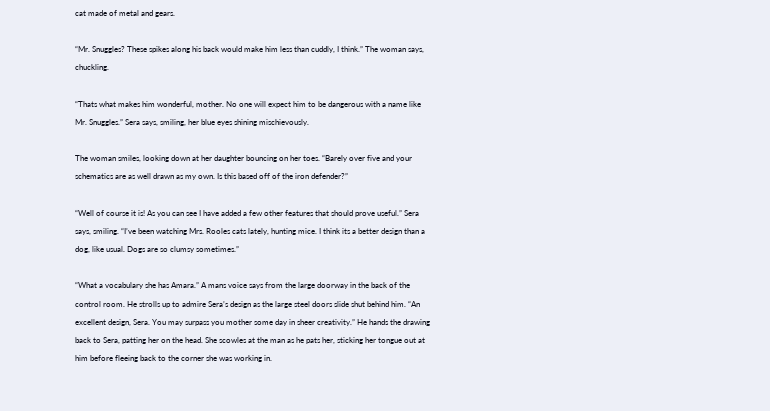cat made of metal and gears.

“Mr. Snuggles? These spikes along his back would make him less than cuddly, I think.” The woman says, chuckling.

“Thats what makes him wonderful, mother. No one will expect him to be dangerous with a name like Mr. Snuggles.” Sera says, smiling, her blue eyes shining mischievously.

The woman smiles, looking down at her daughter bouncing on her toes. “Barely over five and your schematics are as well drawn as my own. Is this based off of the iron defender?”

“Well of course it is! As you can see I have added a few other features that should prove useful.” Sera says, smiling. “I’ve been watching Mrs. Rooles cats lately, hunting mice. I think its a better design than a dog, like usual. Dogs are so clumsy sometimes.”

“What a vocabulary she has Amara.” A mans voice says from the large doorway in the back of the control room. He strolls up to admire Sera’s design as the large steel doors slide shut behind him. “An excellent design, Sera. You may surpass you mother some day in sheer creativity.” He hands the drawing back to Sera, patting her on the head. She scowles at the man as he pats her, sticking her tongue out at him before fleeing back to the corner she was working in.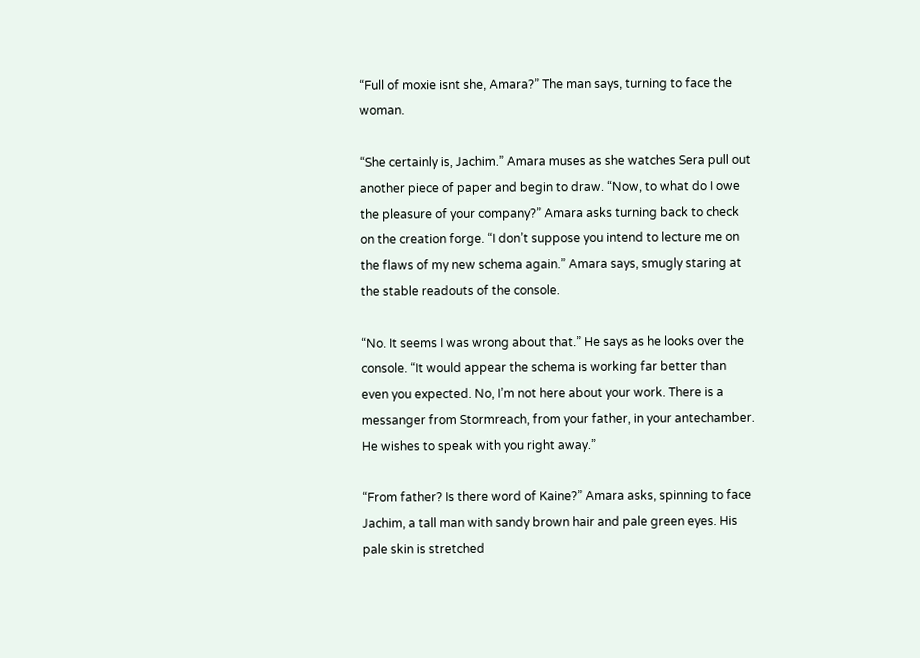“Full of moxie isnt she, Amara?” The man says, turning to face the woman.

“She certainly is, Jachim.” Amara muses as she watches Sera pull out another piece of paper and begin to draw. “Now, to what do I owe the pleasure of your company?” Amara asks turning back to check on the creation forge. “I don’t suppose you intend to lecture me on the flaws of my new schema again.” Amara says, smugly staring at the stable readouts of the console.

“No. It seems I was wrong about that.” He says as he looks over the console. “It would appear the schema is working far better than even you expected. No, I’m not here about your work. There is a messanger from Stormreach, from your father, in your antechamber. He wishes to speak with you right away.”

“From father? Is there word of Kaine?” Amara asks, spinning to face Jachim, a tall man with sandy brown hair and pale green eyes. His pale skin is stretched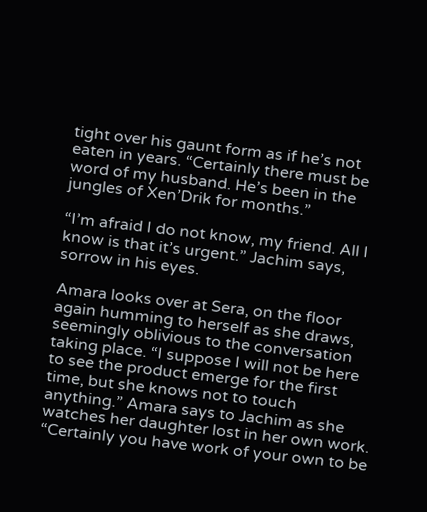tight over his gaunt form as if he’s not eaten in years. “Certainly there must be word of my husband. He’s been in the jungles of Xen’Drik for months.”

“I’m afraid I do not know, my friend. All I know is that it’s urgent.” Jachim says, sorrow in his eyes.

Amara looks over at Sera, on the floor again humming to herself as she draws, seemingly oblivious to the conversation taking place. “I suppose I will not be here to see the product emerge for the first time, but she knows not to touch anything.” Amara says to Jachim as she watches her daughter lost in her own work. “Certainly you have work of your own to be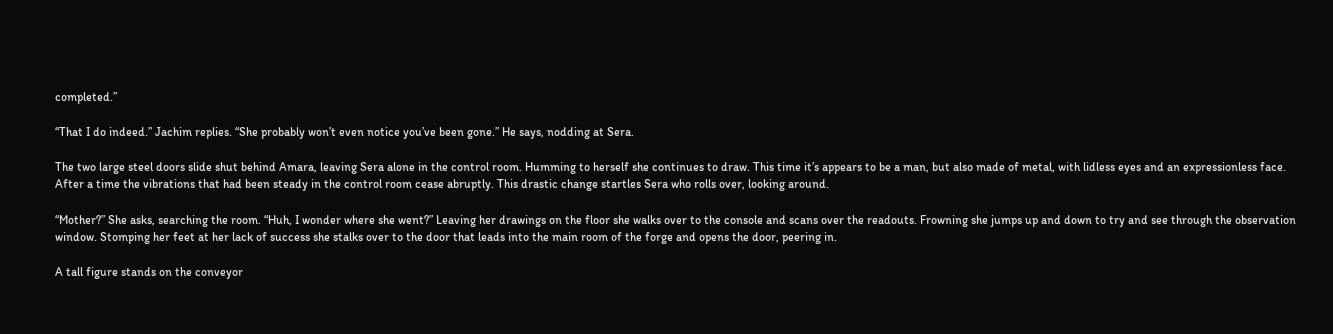completed.”

“That I do indeed.” Jachim replies. “She probably won’t even notice you’ve been gone.” He says, nodding at Sera.

The two large steel doors slide shut behind Amara, leaving Sera alone in the control room. Humming to herself she continues to draw. This time it’s appears to be a man, but also made of metal, with lidless eyes and an expressionless face. After a time the vibrations that had been steady in the control room cease abruptly. This drastic change startles Sera who rolls over, looking around.

“Mother?” She asks, searching the room. “Huh, I wonder where she went?” Leaving her drawings on the floor she walks over to the console and scans over the readouts. Frowning she jumps up and down to try and see through the observation window. Stomping her feet at her lack of success she stalks over to the door that leads into the main room of the forge and opens the door, peering in.

A tall figure stands on the conveyor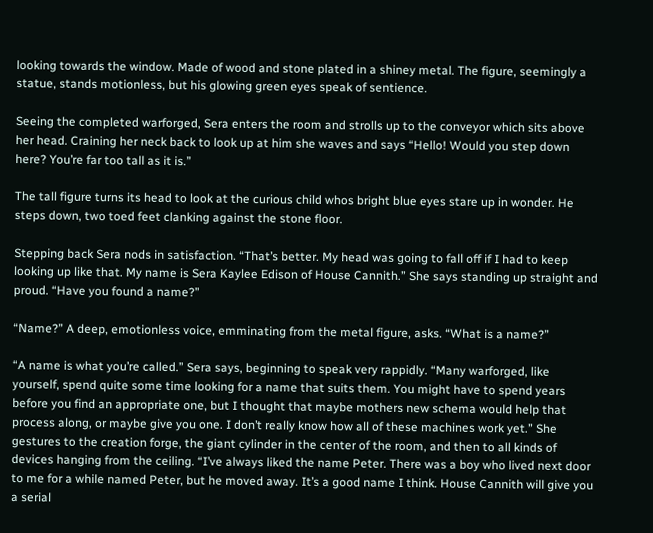looking towards the window. Made of wood and stone plated in a shiney metal. The figure, seemingly a statue, stands motionless, but his glowing green eyes speak of sentience.

Seeing the completed warforged, Sera enters the room and strolls up to the conveyor which sits above her head. Craining her neck back to look up at him she waves and says “Hello! Would you step down here? You’re far too tall as it is.”

The tall figure turns its head to look at the curious child whos bright blue eyes stare up in wonder. He steps down, two toed feet clanking against the stone floor.

Stepping back Sera nods in satisfaction. “That’s better. My head was going to fall off if I had to keep looking up like that. My name is Sera Kaylee Edison of House Cannith.” She says standing up straight and proud. “Have you found a name?”

“Name?” A deep, emotionless voice, emminating from the metal figure, asks. “What is a name?”

“A name is what you’re called.” Sera says, beginning to speak very rappidly. “Many warforged, like yourself, spend quite some time looking for a name that suits them. You might have to spend years before you find an appropriate one, but I thought that maybe mothers new schema would help that process along, or maybe give you one. I don’t really know how all of these machines work yet.” She gestures to the creation forge, the giant cylinder in the center of the room, and then to all kinds of devices hanging from the ceiling. “I’ve always liked the name Peter. There was a boy who lived next door to me for a while named Peter, but he moved away. It’s a good name I think. House Cannith will give you a serial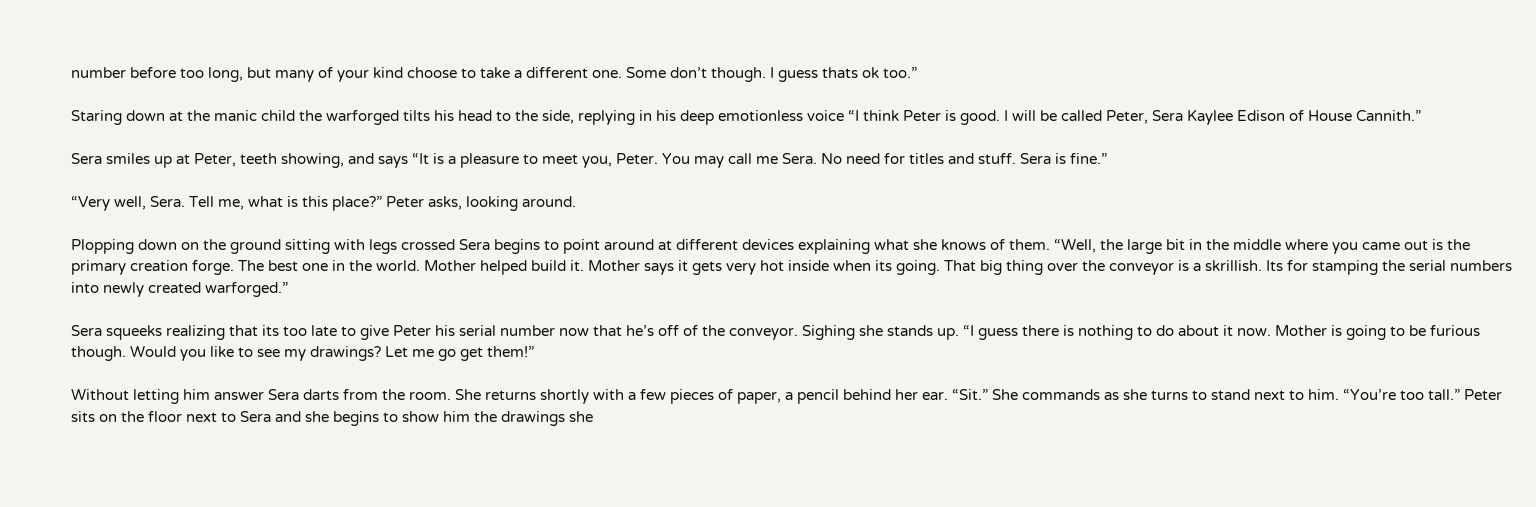number before too long, but many of your kind choose to take a different one. Some don’t though. I guess thats ok too.”

Staring down at the manic child the warforged tilts his head to the side, replying in his deep emotionless voice “I think Peter is good. I will be called Peter, Sera Kaylee Edison of House Cannith.”

Sera smiles up at Peter, teeth showing, and says “It is a pleasure to meet you, Peter. You may call me Sera. No need for titles and stuff. Sera is fine.”

“Very well, Sera. Tell me, what is this place?” Peter asks, looking around.

Plopping down on the ground sitting with legs crossed Sera begins to point around at different devices explaining what she knows of them. “Well, the large bit in the middle where you came out is the primary creation forge. The best one in the world. Mother helped build it. Mother says it gets very hot inside when its going. That big thing over the conveyor is a skrillish. Its for stamping the serial numbers into newly created warforged.”

Sera squeeks realizing that its too late to give Peter his serial number now that he’s off of the conveyor. Sighing she stands up. “I guess there is nothing to do about it now. Mother is going to be furious though. Would you like to see my drawings? Let me go get them!”

Without letting him answer Sera darts from the room. She returns shortly with a few pieces of paper, a pencil behind her ear. “Sit.” She commands as she turns to stand next to him. “You’re too tall.” Peter sits on the floor next to Sera and she begins to show him the drawings she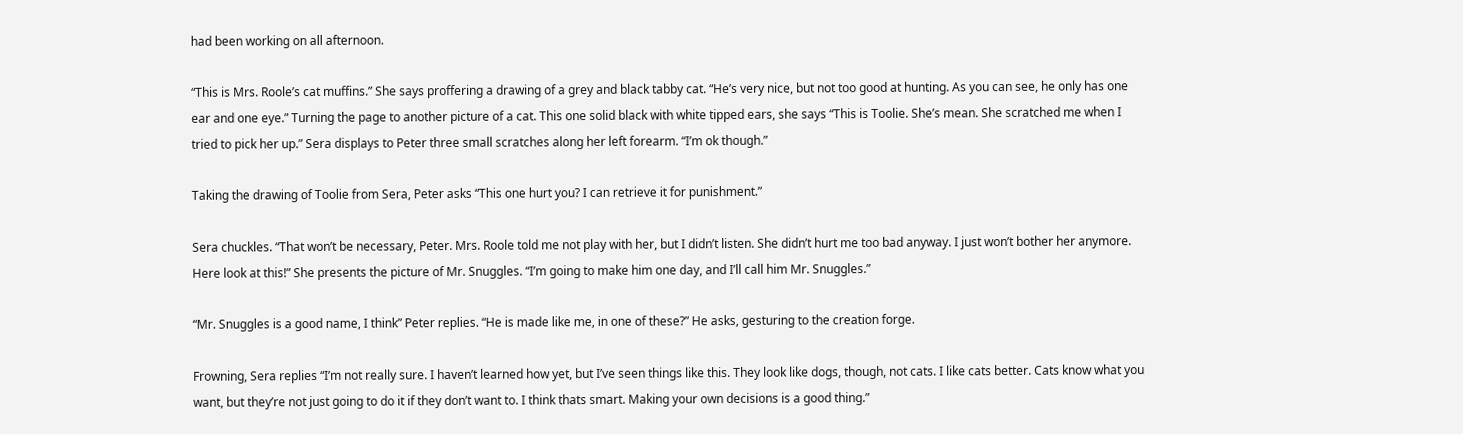had been working on all afternoon.

“This is Mrs. Roole’s cat muffins.” She says proffering a drawing of a grey and black tabby cat. “He’s very nice, but not too good at hunting. As you can see, he only has one ear and one eye.” Turning the page to another picture of a cat. This one solid black with white tipped ears, she says “This is Toolie. She’s mean. She scratched me when I tried to pick her up.” Sera displays to Peter three small scratches along her left forearm. “I’m ok though.”

Taking the drawing of Toolie from Sera, Peter asks “This one hurt you? I can retrieve it for punishment.”

Sera chuckles. “That won’t be necessary, Peter. Mrs. Roole told me not play with her, but I didn’t listen. She didn’t hurt me too bad anyway. I just won’t bother her anymore. Here look at this!” She presents the picture of Mr. Snuggles. “I’m going to make him one day, and I’ll call him Mr. Snuggles.”

“Mr. Snuggles is a good name, I think” Peter replies. “He is made like me, in one of these?” He asks, gesturing to the creation forge.

Frowning, Sera replies “I’m not really sure. I haven’t learned how yet, but I’ve seen things like this. They look like dogs, though, not cats. I like cats better. Cats know what you want, but they’re not just going to do it if they don’t want to. I think thats smart. Making your own decisions is a good thing.”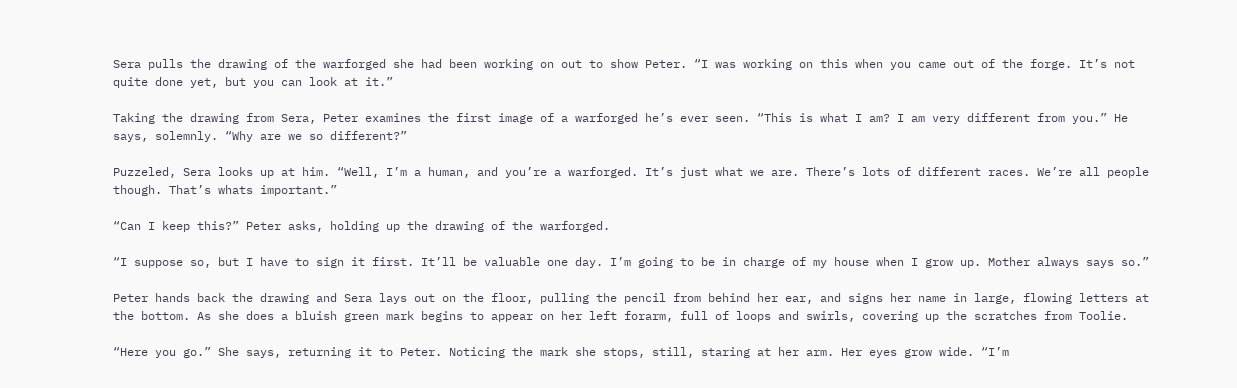Sera pulls the drawing of the warforged she had been working on out to show Peter. “I was working on this when you came out of the forge. It’s not quite done yet, but you can look at it.”

Taking the drawing from Sera, Peter examines the first image of a warforged he’s ever seen. “This is what I am? I am very different from you.” He says, solemnly. “Why are we so different?”

Puzzeled, Sera looks up at him. “Well, I’m a human, and you’re a warforged. It’s just what we are. There’s lots of different races. We’re all people though. That’s whats important.”

“Can I keep this?” Peter asks, holding up the drawing of the warforged.

“I suppose so, but I have to sign it first. It’ll be valuable one day. I’m going to be in charge of my house when I grow up. Mother always says so.”

Peter hands back the drawing and Sera lays out on the floor, pulling the pencil from behind her ear, and signs her name in large, flowing letters at the bottom. As she does a bluish green mark begins to appear on her left forarm, full of loops and swirls, covering up the scratches from Toolie.

“Here you go.” She says, returning it to Peter. Noticing the mark she stops, still, staring at her arm. Her eyes grow wide. “I’m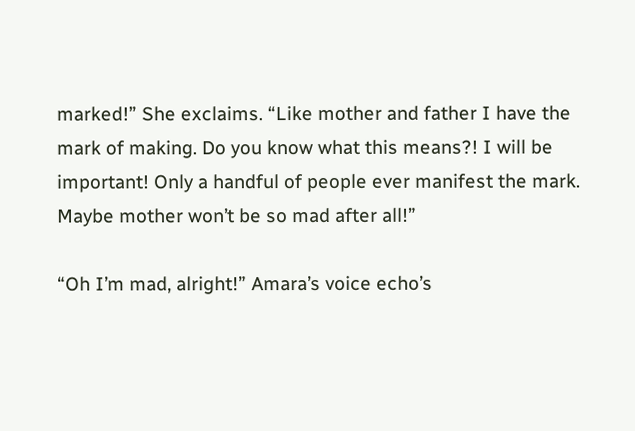marked!” She exclaims. “Like mother and father I have the mark of making. Do you know what this means?! I will be important! Only a handful of people ever manifest the mark. Maybe mother won’t be so mad after all!”

“Oh I’m mad, alright!” Amara’s voice echo’s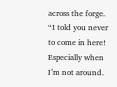across the forge. “I told you never to come in here! Especially when I’m not around.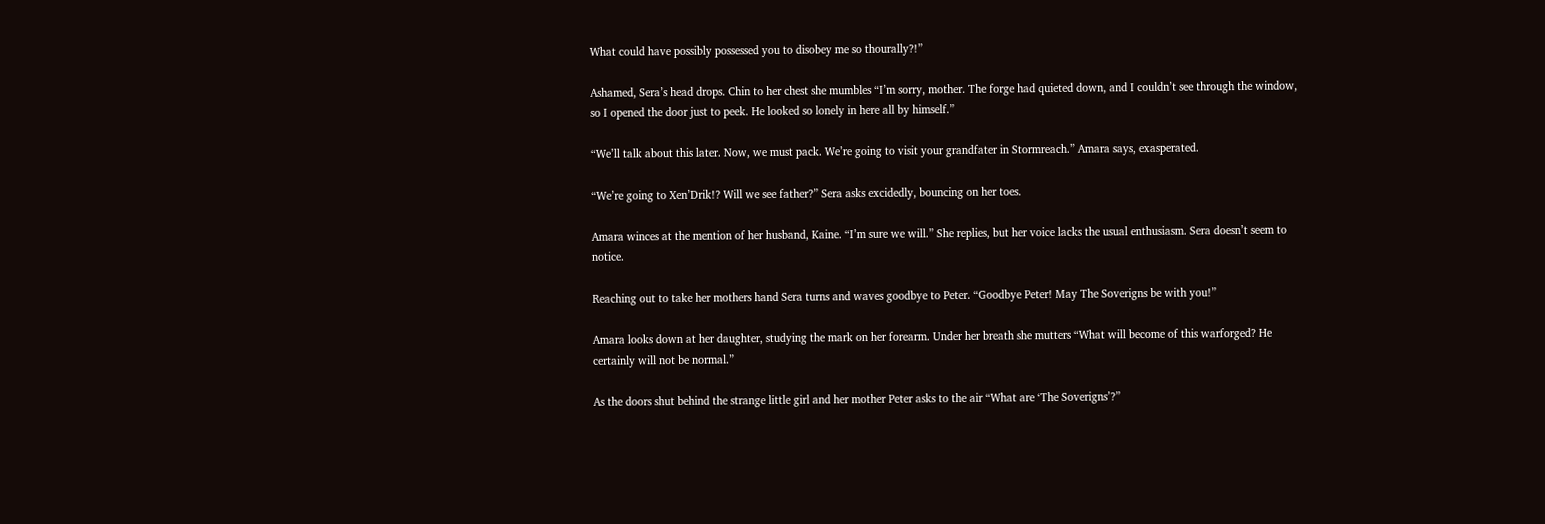What could have possibly possessed you to disobey me so thourally?!”

Ashamed, Sera’s head drops. Chin to her chest she mumbles “I’m sorry, mother. The forge had quieted down, and I couldn’t see through the window, so I opened the door just to peek. He looked so lonely in here all by himself.”

“We’ll talk about this later. Now, we must pack. We’re going to visit your grandfater in Stormreach.” Amara says, exasperated.

“We’re going to Xen’Drik!? Will we see father?” Sera asks excidedly, bouncing on her toes.

Amara winces at the mention of her husband, Kaine. “I’m sure we will.” She replies, but her voice lacks the usual enthusiasm. Sera doesn’t seem to notice.

Reaching out to take her mothers hand Sera turns and waves goodbye to Peter. “Goodbye Peter! May The Soverigns be with you!”

Amara looks down at her daughter, studying the mark on her forearm. Under her breath she mutters “What will become of this warforged? He certainly will not be normal.”

As the doors shut behind the strange little girl and her mother Peter asks to the air “What are ‘The Soverigns’?”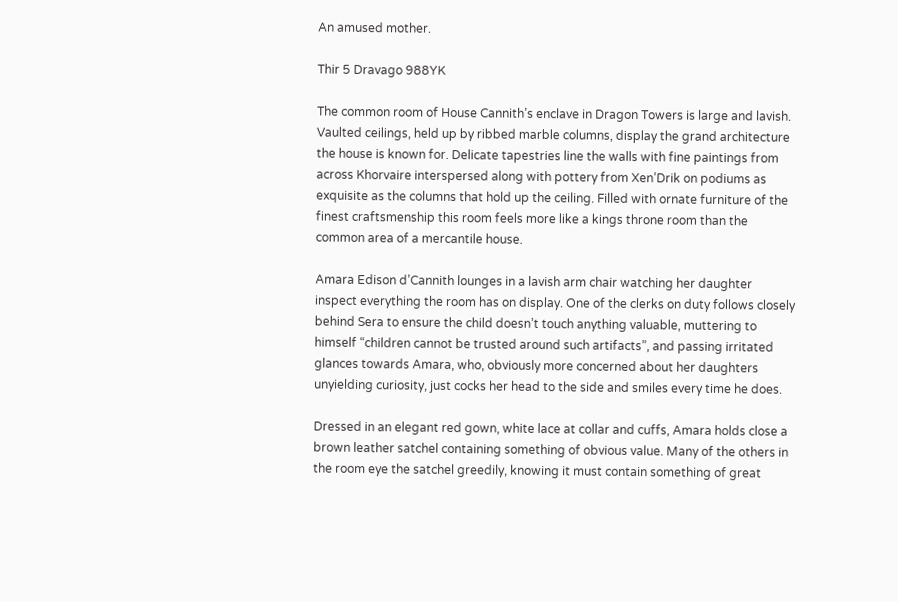An amused mother.

Thir 5 Dravago 988YK

The common room of House Cannith’s enclave in Dragon Towers is large and lavish. Vaulted ceilings, held up by ribbed marble columns, display the grand architecture the house is known for. Delicate tapestries line the walls with fine paintings from across Khorvaire interspersed along with pottery from Xen’Drik on podiums as exquisite as the columns that hold up the ceiling. Filled with ornate furniture of the finest craftsmenship this room feels more like a kings throne room than the common area of a mercantile house.

Amara Edison d’Cannith lounges in a lavish arm chair watching her daughter inspect everything the room has on display. One of the clerks on duty follows closely behind Sera to ensure the child doesn’t touch anything valuable, muttering to himself “children cannot be trusted around such artifacts”, and passing irritated glances towards Amara, who, obviously more concerned about her daughters unyielding curiosity, just cocks her head to the side and smiles every time he does.

Dressed in an elegant red gown, white lace at collar and cuffs, Amara holds close a brown leather satchel containing something of obvious value. Many of the others in the room eye the satchel greedily, knowing it must contain something of great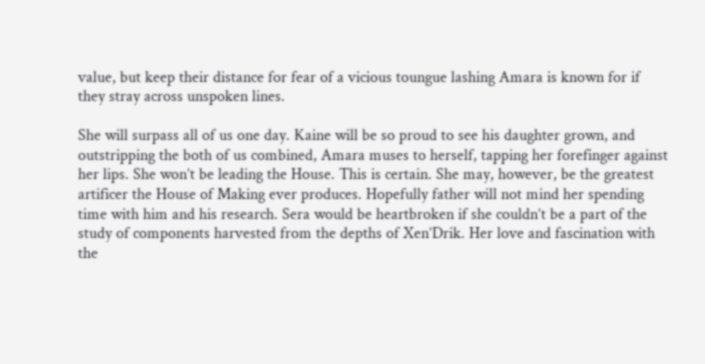value, but keep their distance for fear of a vicious toungue lashing Amara is known for if they stray across unspoken lines.

She will surpass all of us one day. Kaine will be so proud to see his daughter grown, and outstripping the both of us combined, Amara muses to herself, tapping her forefinger against her lips. She won’t be leading the House. This is certain. She may, however, be the greatest artificer the House of Making ever produces. Hopefully father will not mind her spending time with him and his research. Sera would be heartbroken if she couldn’t be a part of the study of components harvested from the depths of Xen’Drik. Her love and fascination with the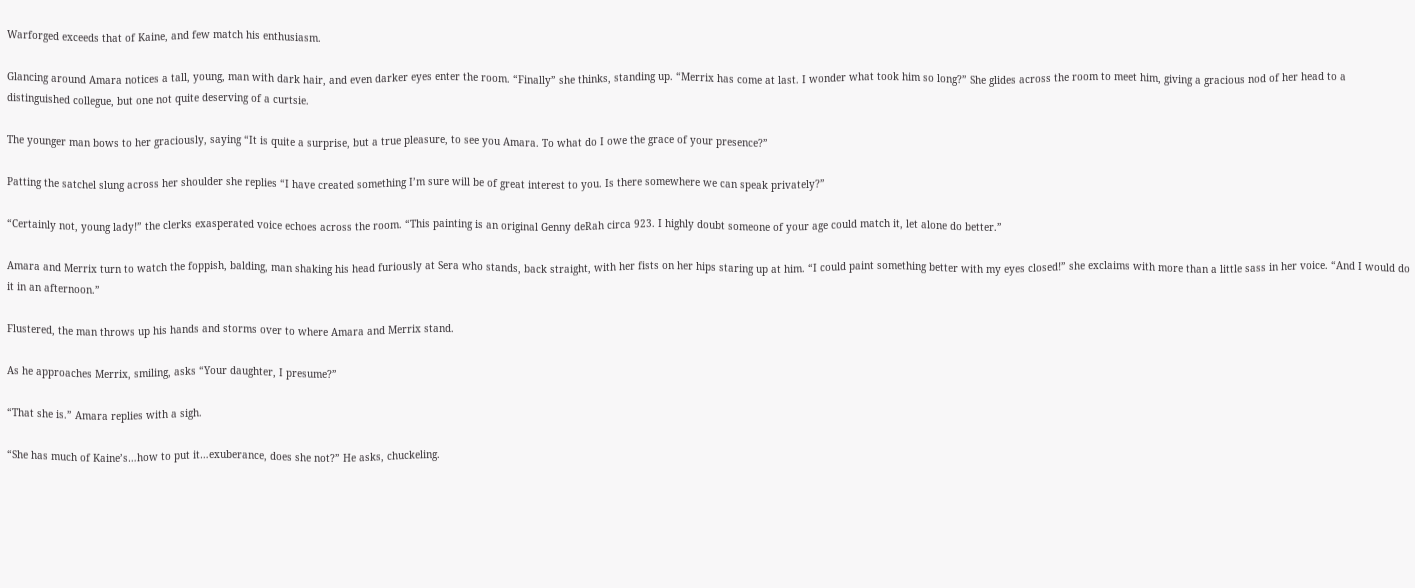Warforged exceeds that of Kaine, and few match his enthusiasm.

Glancing around Amara notices a tall, young, man with dark hair, and even darker eyes enter the room. “Finally” she thinks, standing up. “Merrix has come at last. I wonder what took him so long?” She glides across the room to meet him, giving a gracious nod of her head to a distinguished collegue, but one not quite deserving of a curtsie.

The younger man bows to her graciously, saying “It is quite a surprise, but a true pleasure, to see you Amara. To what do I owe the grace of your presence?”

Patting the satchel slung across her shoulder she replies “I have created something I’m sure will be of great interest to you. Is there somewhere we can speak privately?”

“Certainly not, young lady!” the clerks exasperated voice echoes across the room. “This painting is an original Genny deRah circa 923. I highly doubt someone of your age could match it, let alone do better.”

Amara and Merrix turn to watch the foppish, balding, man shaking his head furiously at Sera who stands, back straight, with her fists on her hips staring up at him. “I could paint something better with my eyes closed!” she exclaims with more than a little sass in her voice. “And I would do it in an afternoon.”

Flustered, the man throws up his hands and storms over to where Amara and Merrix stand.

As he approaches Merrix, smiling, asks “Your daughter, I presume?”

“That she is.” Amara replies with a sigh.

“She has much of Kaine’s…how to put it…exuberance, does she not?” He asks, chuckeling.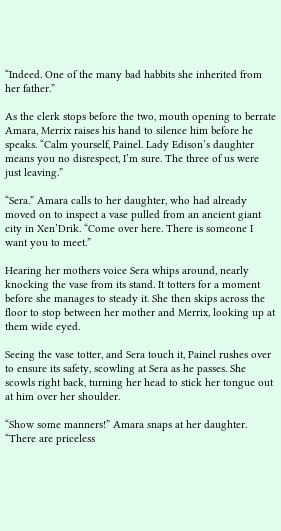“Indeed. One of the many bad habbits she inherited from her father.”

As the clerk stops before the two, mouth opening to berrate Amara, Merrix raises his hand to silence him before he speaks. “Calm yourself, Painel. Lady Edison’s daughter means you no disrespect, I’m sure. The three of us were just leaving.”

“Sera.” Amara calls to her daughter, who had already moved on to inspect a vase pulled from an ancient giant city in Xen’Drik. “Come over here. There is someone I want you to meet.”

Hearing her mothers voice Sera whips around, nearly knocking the vase from its stand. It totters for a moment before she manages to steady it. She then skips across the floor to stop between her mother and Merrix, looking up at them wide eyed.

Seeing the vase totter, and Sera touch it, Painel rushes over to ensure its safety, scowling at Sera as he passes. She scowls right back, turning her head to stick her tongue out at him over her shoulder.

“Show some manners!” Amara snaps at her daughter. “There are priceless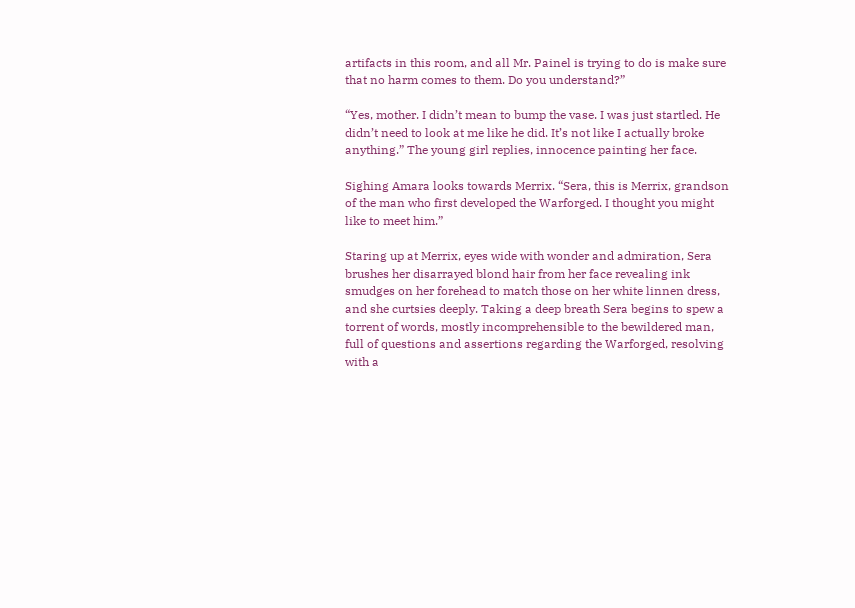artifacts in this room, and all Mr. Painel is trying to do is make sure that no harm comes to them. Do you understand?”

“Yes, mother. I didn’t mean to bump the vase. I was just startled. He didn’t need to look at me like he did. It’s not like I actually broke anything.” The young girl replies, innocence painting her face.

Sighing Amara looks towards Merrix. “Sera, this is Merrix, grandson of the man who first developed the Warforged. I thought you might like to meet him.”

Staring up at Merrix, eyes wide with wonder and admiration, Sera brushes her disarrayed blond hair from her face revealing ink smudges on her forehead to match those on her white linnen dress, and she curtsies deeply. Taking a deep breath Sera begins to spew a torrent of words, mostly incomprehensible to the bewildered man, full of questions and assertions regarding the Warforged, resolving with a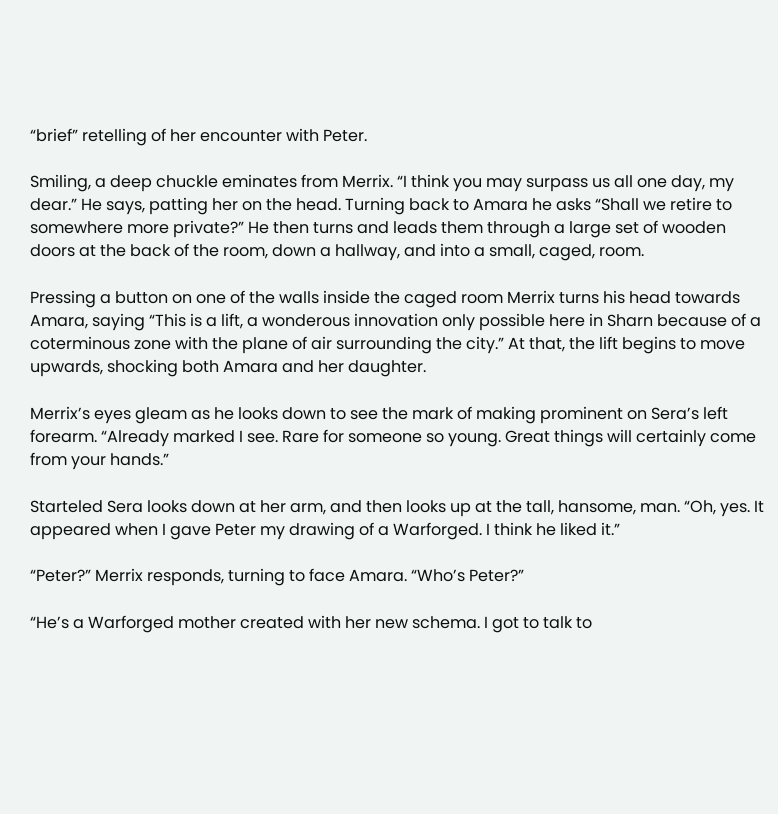“brief” retelling of her encounter with Peter.

Smiling, a deep chuckle eminates from Merrix. “I think you may surpass us all one day, my dear.” He says, patting her on the head. Turning back to Amara he asks “Shall we retire to somewhere more private?” He then turns and leads them through a large set of wooden doors at the back of the room, down a hallway, and into a small, caged, room.

Pressing a button on one of the walls inside the caged room Merrix turns his head towards Amara, saying “This is a lift, a wonderous innovation only possible here in Sharn because of a coterminous zone with the plane of air surrounding the city.” At that, the lift begins to move upwards, shocking both Amara and her daughter.

Merrix’s eyes gleam as he looks down to see the mark of making prominent on Sera’s left forearm. “Already marked I see. Rare for someone so young. Great things will certainly come from your hands.”

Starteled Sera looks down at her arm, and then looks up at the tall, hansome, man. “Oh, yes. It appeared when I gave Peter my drawing of a Warforged. I think he liked it.”

“Peter?” Merrix responds, turning to face Amara. “Who’s Peter?”

“He’s a Warforged mother created with her new schema. I got to talk to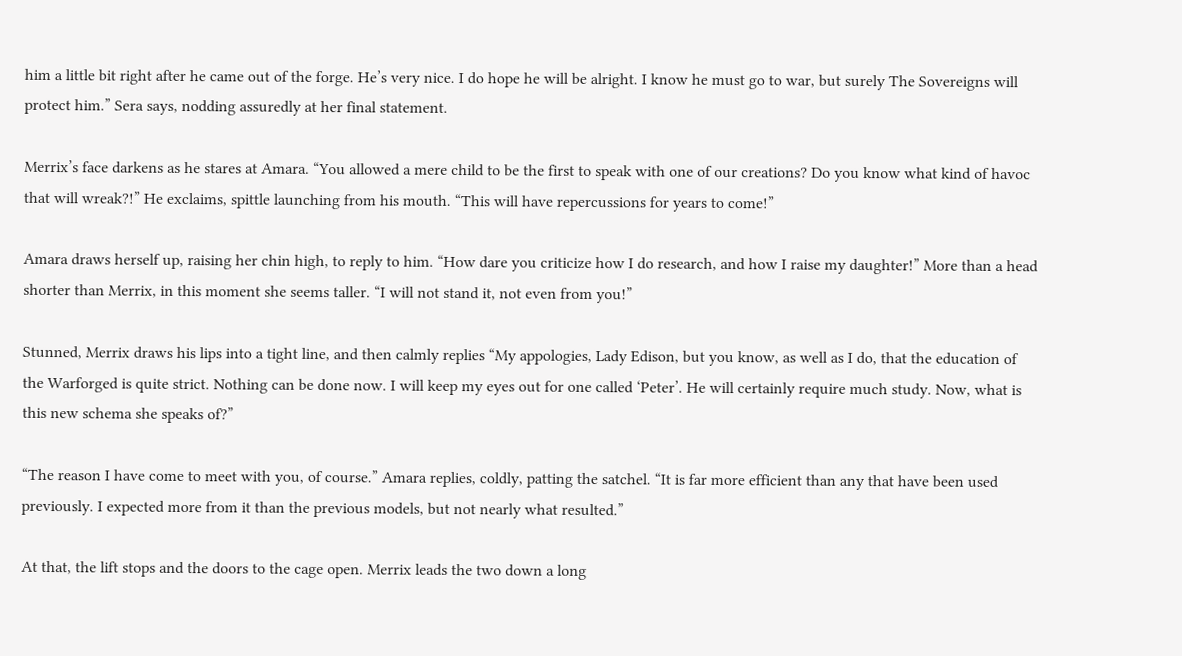him a little bit right after he came out of the forge. He’s very nice. I do hope he will be alright. I know he must go to war, but surely The Sovereigns will protect him.” Sera says, nodding assuredly at her final statement.

Merrix’s face darkens as he stares at Amara. “You allowed a mere child to be the first to speak with one of our creations? Do you know what kind of havoc that will wreak?!” He exclaims, spittle launching from his mouth. “This will have repercussions for years to come!”

Amara draws herself up, raising her chin high, to reply to him. “How dare you criticize how I do research, and how I raise my daughter!” More than a head shorter than Merrix, in this moment she seems taller. “I will not stand it, not even from you!”

Stunned, Merrix draws his lips into a tight line, and then calmly replies “My appologies, Lady Edison, but you know, as well as I do, that the education of the Warforged is quite strict. Nothing can be done now. I will keep my eyes out for one called ‘Peter’. He will certainly require much study. Now, what is this new schema she speaks of?”

“The reason I have come to meet with you, of course.” Amara replies, coldly, patting the satchel. “It is far more efficient than any that have been used previously. I expected more from it than the previous models, but not nearly what resulted.”

At that, the lift stops and the doors to the cage open. Merrix leads the two down a long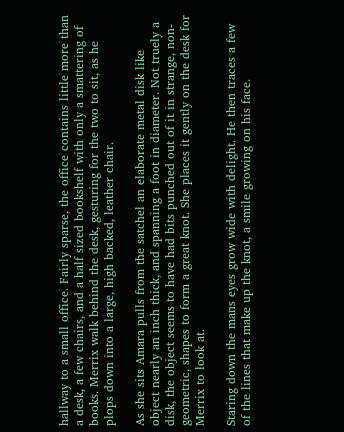hallway to a small office. Fairly sparse, the office contains little more than a desk, a few chairs, and a half sized bookshelf with only a smattering of books. Merrix walk behind the desk, gesturing for the two to sit, as he plops down into a large, high backed, leather chair.

As she sits Amara pulls from the satchel an elaborate metal disk like object nearly an inch thick, and spanning a foot in diameter. Not truely a disk, the object seems to have had bits punched out of it in strange, non-geometric, shapes to form a great knot. She places it gently on the desk for Merrix to look at.

Staring down the mans eyes grow wide with delight. He then traces a few of the lines that make up the knot, a smile growing on his face.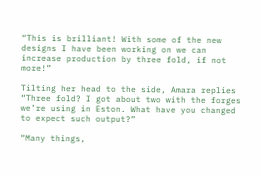“This is brilliant! With some of the new designs I have been working on we can increase production by three fold, if not more!”

Tilting her head to the side, Amara replies “Three fold? I got about two with the forges we’re using in Eston. What have you changed to expect such output?”

“Many things,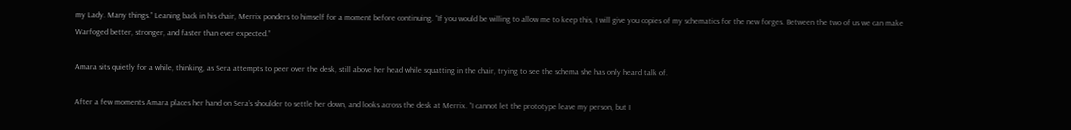my Lady. Many things.” Leaning back in his chair, Merrix ponders to himself for a moment before continuing. “If you would be willing to allow me to keep this, I will give you copies of my schematics for the new forges. Between the two of us we can make Warfoged better, stronger, and faster than ever expected.”

Amara sits quietly for a while, thinking, as Sera attempts to peer over the desk, still above her head while squatting in the chair, trying to see the schema she has only heard talk of.

After a few moments Amara places her hand on Sera’s shoulder to settle her down, and looks across the desk at Merrix. “I cannot let the prototype leave my person, but I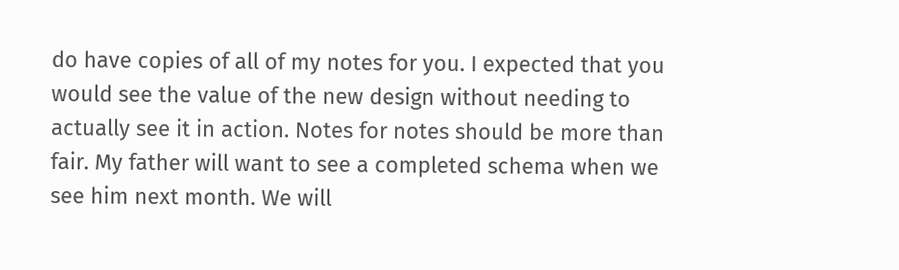do have copies of all of my notes for you. I expected that you would see the value of the new design without needing to actually see it in action. Notes for notes should be more than fair. My father will want to see a completed schema when we see him next month. We will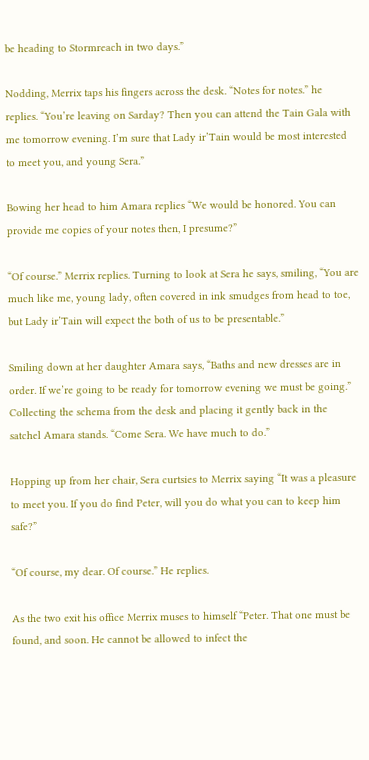be heading to Stormreach in two days.”

Nodding, Merrix taps his fingers across the desk. “Notes for notes.” he replies. “You’re leaving on Sarday? Then you can attend the Tain Gala with me tomorrow evening. I’m sure that Lady ir’Tain would be most interested to meet you, and young Sera.”

Bowing her head to him Amara replies “We would be honored. You can provide me copies of your notes then, I presume?”

“Of course.” Merrix replies. Turning to look at Sera he says, smiling, “You are much like me, young lady, often covered in ink smudges from head to toe, but Lady ir’Tain will expect the both of us to be presentable.”

Smiling down at her daughter Amara says, “Baths and new dresses are in order. If we’re going to be ready for tomorrow evening we must be going.” Collecting the schema from the desk and placing it gently back in the satchel Amara stands. “Come Sera. We have much to do.”

Hopping up from her chair, Sera curtsies to Merrix saying “It was a pleasure to meet you. If you do find Peter, will you do what you can to keep him safe?”

“Of course, my dear. Of course.” He replies.

As the two exit his office Merrix muses to himself “Peter. That one must be found, and soon. He cannot be allowed to infect the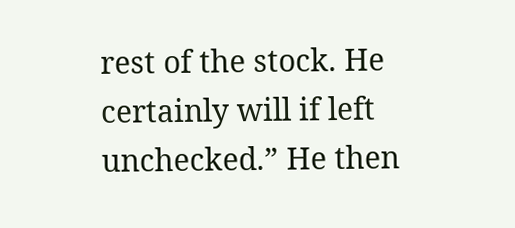rest of the stock. He certainly will if left unchecked.” He then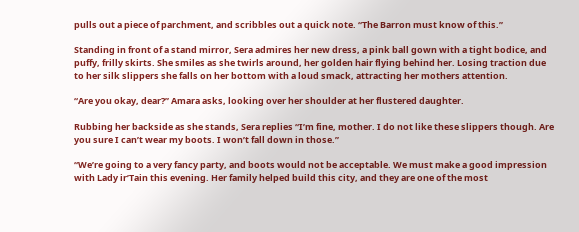pulls out a piece of parchment, and scribbles out a quick note. “The Barron must know of this.”

Standing in front of a stand mirror, Sera admires her new dress, a pink ball gown with a tight bodice, and puffy, frilly skirts. She smiles as she twirls around, her golden hair flying behind her. Losing traction due to her silk slippers she falls on her bottom with a loud smack, attracting her mothers attention.

“Are you okay, dear?” Amara asks, looking over her shoulder at her flustered daughter.

Rubbing her backside as she stands, Sera replies “I’m fine, mother. I do not like these slippers though. Are you sure I can’t wear my boots. I won’t fall down in those.”

“We’re going to a very fancy party, and boots would not be acceptable. We must make a good impression with Lady ir’Tain this evening. Her family helped build this city, and they are one of the most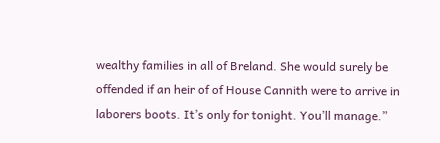wealthy families in all of Breland. She would surely be offended if an heir of of House Cannith were to arrive in laborers boots. It’s only for tonight. You’ll manage.”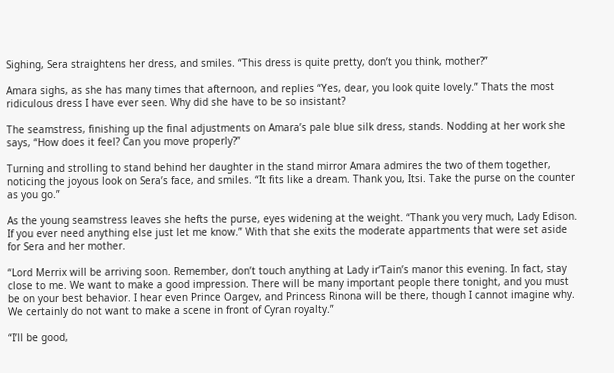Sighing, Sera straightens her dress, and smiles. “This dress is quite pretty, don’t you think, mother?”

Amara sighs, as she has many times that afternoon, and replies “Yes, dear, you look quite lovely.” Thats the most ridiculous dress I have ever seen. Why did she have to be so insistant?

The seamstress, finishing up the final adjustments on Amara’s pale blue silk dress, stands. Nodding at her work she says, “How does it feel? Can you move properly?”

Turning and strolling to stand behind her daughter in the stand mirror Amara admires the two of them together, noticing the joyous look on Sera’s face, and smiles. “It fits like a dream. Thank you, Itsi. Take the purse on the counter as you go.”

As the young seamstress leaves she hefts the purse, eyes widening at the weight. “Thank you very much, Lady Edison. If you ever need anything else just let me know.” With that she exits the moderate appartments that were set aside for Sera and her mother.

“Lord Merrix will be arriving soon. Remember, don’t touch anything at Lady ir’Tain’s manor this evening. In fact, stay close to me. We want to make a good impression. There will be many important people there tonight, and you must be on your best behavior. I hear even Prince Oargev, and Princess Rinona will be there, though I cannot imagine why. We certainly do not want to make a scene in front of Cyran royalty.”

“I’ll be good,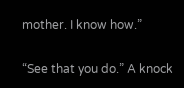mother. I know how.”

“See that you do.” A knock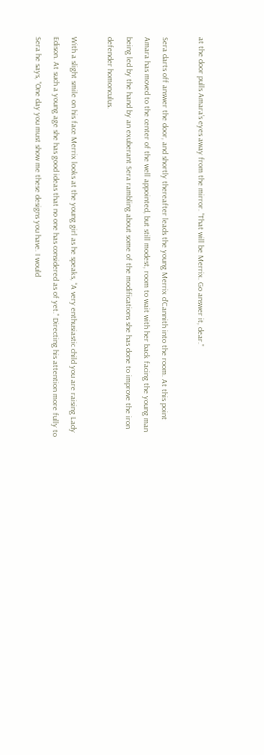at the door pulls Amara’s eyes away from the mirror. “That will be Merrix. Go answer it, dear.”

Sera darts off answer the door, and shortly thereafter leads the young Merrix d’Cannith into the room. At this point Amara has moved to the center of the well appointed, but still modest, room to wait with her back facing the young man being led by the hand by an exuberant Sera rambling about some of the modifications she has done to improve the iron defender homonculus.

With a slight smile on his face Merrix looks at the young girl as he speaks, “A very enthusiastic child you are raising Lady Edison. At such a young age she has good ideas that no one has considered as of yet.” Directing his attention more fully to Sera he says, “One day you must show me these designs you have. I would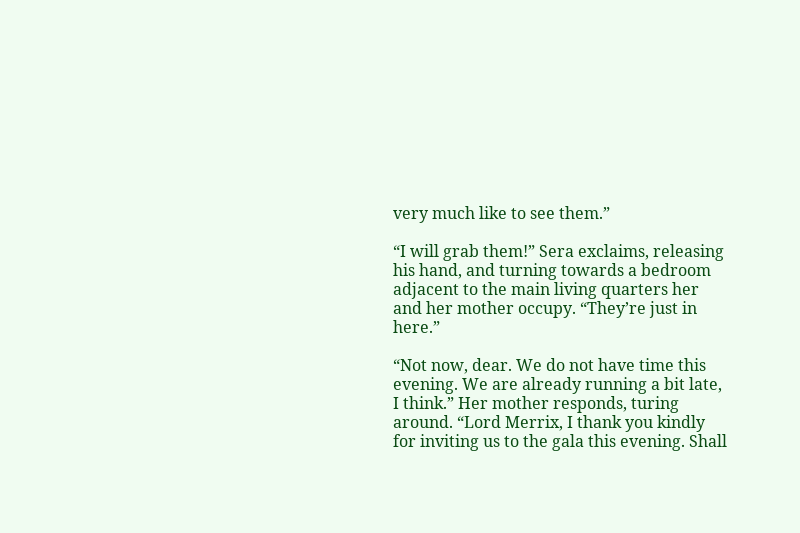very much like to see them.”

“I will grab them!” Sera exclaims, releasing his hand, and turning towards a bedroom adjacent to the main living quarters her and her mother occupy. “They’re just in here.”

“Not now, dear. We do not have time this evening. We are already running a bit late, I think.” Her mother responds, turing around. “Lord Merrix, I thank you kindly for inviting us to the gala this evening. Shall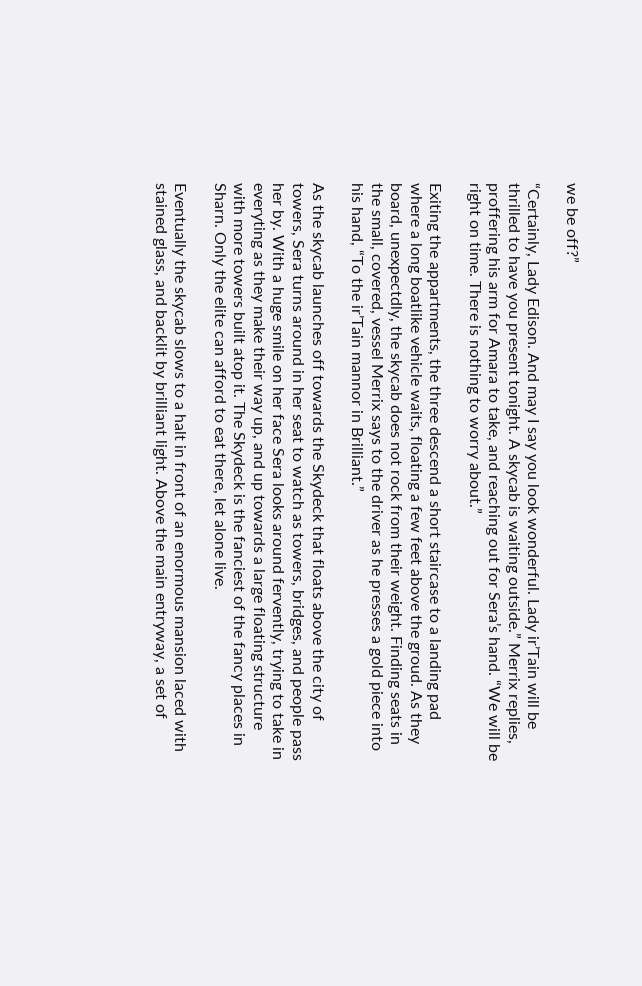we be off?”

“Certainly, Lady Edison. And may I say you look wonderful. Lady ir’Tain will be thrilled to have you present tonight. A skycab is waiting outside.” Merrix replies, proffering his arm for Amara to take, and reaching out for Sera’s hand. “We will be right on time. There is nothing to worry about.”

Exiting the appartments, the three descend a short staircase to a landing pad where a long boatlike vehicle waits, floating a few feet above the groud. As they board, unexpectdly, the skycab does not rock from their weight. Finding seats in the small, covered, vessel Merrix says to the driver as he presses a gold piece into his hand, “To the ir’Tain mannor in Brilliant.”

As the skycab launches off towards the Skydeck that floats above the city of towers, Sera turns around in her seat to watch as towers, bridges, and people pass her by. With a huge smile on her face Sera looks around fervently, trying to take in everyting as they make their way up, and up towards a large floating structure with more towers built atop it. The Skydeck is the fanciest of the fancy places in Sharn. Only the elite can afford to eat there, let alone live.

Eventually the skycab slows to a halt in front of an enormous mansion laced with stained glass, and backlit by brilliant light. Above the main entryway, a set of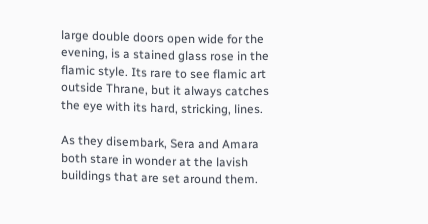large double doors open wide for the evening, is a stained glass rose in the flamic style. Its rare to see flamic art outside Thrane, but it always catches the eye with its hard, stricking, lines.

As they disembark, Sera and Amara both stare in wonder at the lavish buildings that are set around them.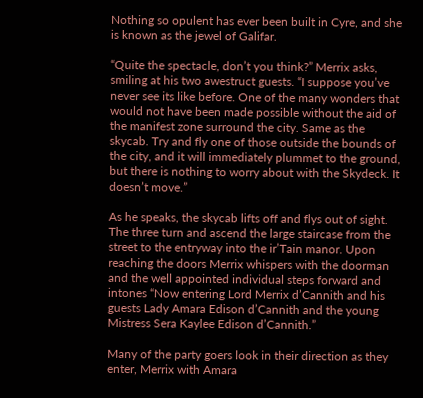Nothing so opulent has ever been built in Cyre, and she is known as the jewel of Galifar.

“Quite the spectacle, don’t you think?” Merrix asks, smiling at his two awestruct guests. “I suppose you’ve never see its like before. One of the many wonders that would not have been made possible without the aid of the manifest zone surround the city. Same as the skycab. Try and fly one of those outside the bounds of the city, and it will immediately plummet to the ground, but there is nothing to worry about with the Skydeck. It doesn’t move.”

As he speaks, the skycab lifts off and flys out of sight. The three turn and ascend the large staircase from the street to the entryway into the ir’Tain manor. Upon reaching the doors Merrix whispers with the doorman and the well appointed individual steps forward and intones “Now entering Lord Merrix d’Cannith and his guests Lady Amara Edison d’Cannith and the young Mistress Sera Kaylee Edison d’Cannith.”

Many of the party goers look in their direction as they enter, Merrix with Amara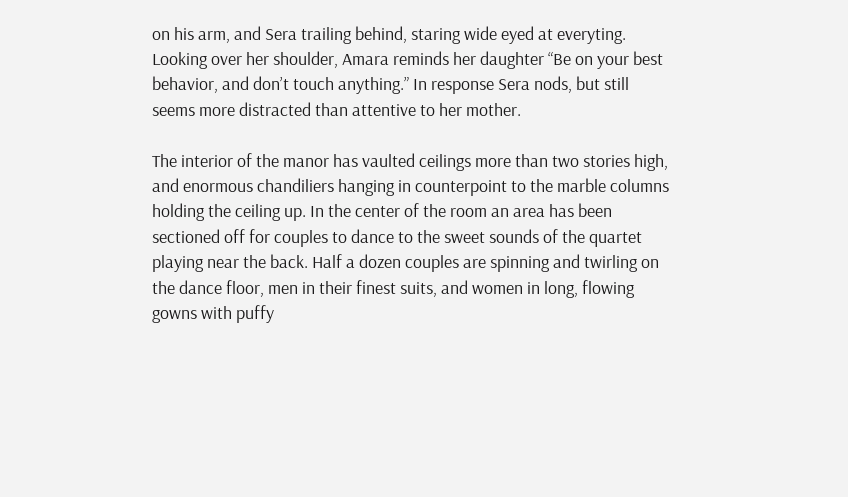on his arm, and Sera trailing behind, staring wide eyed at everyting. Looking over her shoulder, Amara reminds her daughter “Be on your best behavior, and don’t touch anything.” In response Sera nods, but still seems more distracted than attentive to her mother.

The interior of the manor has vaulted ceilings more than two stories high, and enormous chandiliers hanging in counterpoint to the marble columns holding the ceiling up. In the center of the room an area has been sectioned off for couples to dance to the sweet sounds of the quartet playing near the back. Half a dozen couples are spinning and twirling on the dance floor, men in their finest suits, and women in long, flowing gowns with puffy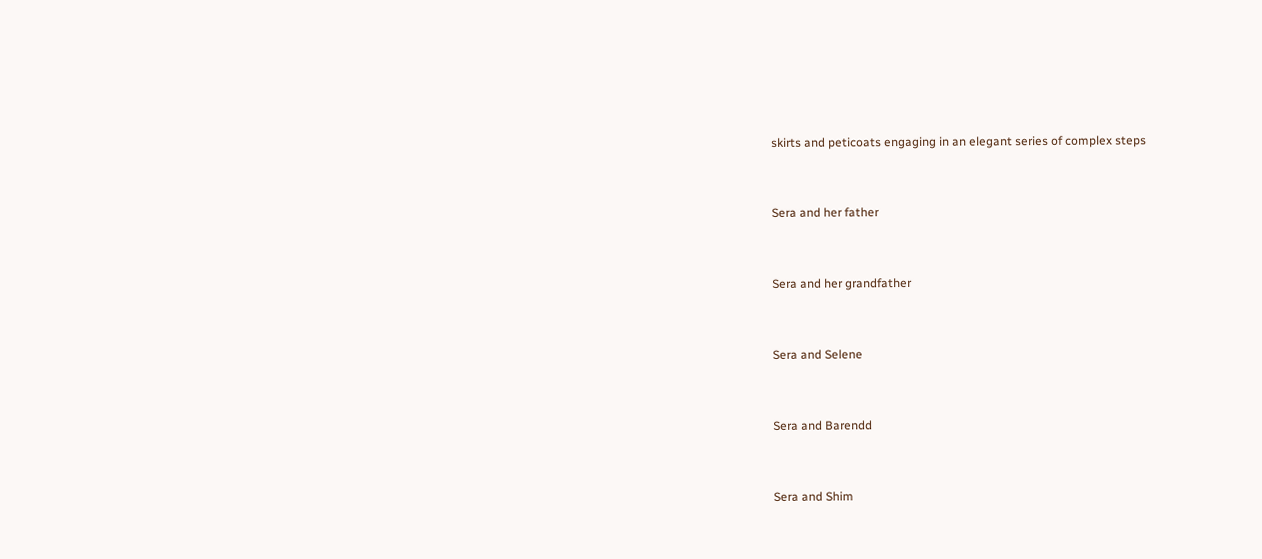skirts and peticoats engaging in an elegant series of complex steps


Sera and her father


Sera and her grandfather


Sera and Selene


Sera and Barendd


Sera and Shim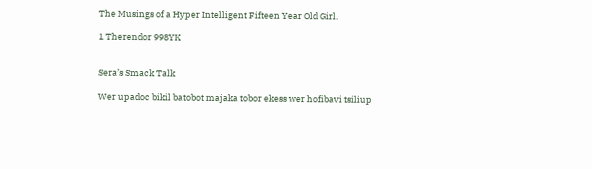The Musings of a Hyper Intelligent Fifteen Year Old Girl.

1 Therendor 998YK


Sera’s Smack Talk

Wer upadoc bikil batobot majaka tobor ekess wer hofibavi tsiliup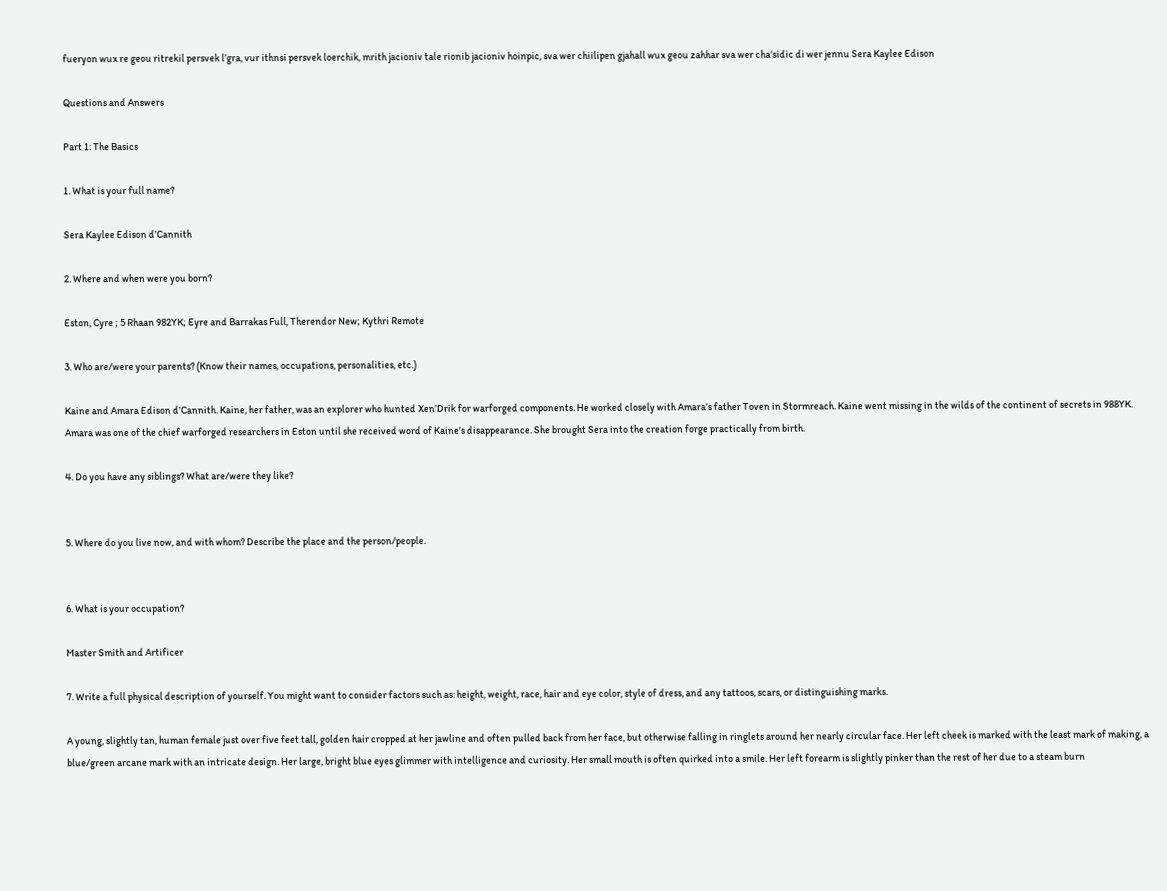fueryon wux re geou ritrekil persvek l’gra, vur ithnsi persvek loerchik, mrith jacioniv tale rionib jacioniv hoinpic, sva wer chiilipen gjahall wux geou zahhar sva wer cha’sidic di wer jennu Sera Kaylee Edison

Questions and Answers

Part 1: The Basics

1. What is your full name?

Sera Kaylee Edison d’Cannith

2. Where and when were you born?

Eston, Cyre ; 5 Rhaan 982YK; Eyre and Barrakas Full, Therendor New; Kythri Remote

3. Who are/were your parents? (Know their names, occupations, personalities, etc.)

Kaine and Amara Edison d’Cannith. Kaine, her father, was an explorer who hunted Xen’Drik for warforged components. He worked closely with Amara’s father Toven in Stormreach. Kaine went missing in the wilds of the continent of secrets in 988YK. Amara was one of the chief warforged researchers in Eston until she received word of Kaine’s disappearance. She brought Sera into the creation forge practically from birth.

4. Do you have any siblings? What are/were they like?


5. Where do you live now, and with whom? Describe the place and the person/people.


6. What is your occupation?

Master Smith and Artificer

7. Write a full physical description of yourself. You might want to consider factors such as: height, weight, race, hair and eye color, style of dress, and any tattoos, scars, or distinguishing marks.

A young, slightly tan, human female just over five feet tall, golden hair cropped at her jawline and often pulled back from her face, but otherwise falling in ringlets around her nearly circular face. Her left cheek is marked with the least mark of making, a blue/green arcane mark with an intricate design. Her large, bright blue eyes glimmer with intelligence and curiosity. Her small mouth is often quirked into a smile. Her left forearm is slightly pinker than the rest of her due to a steam burn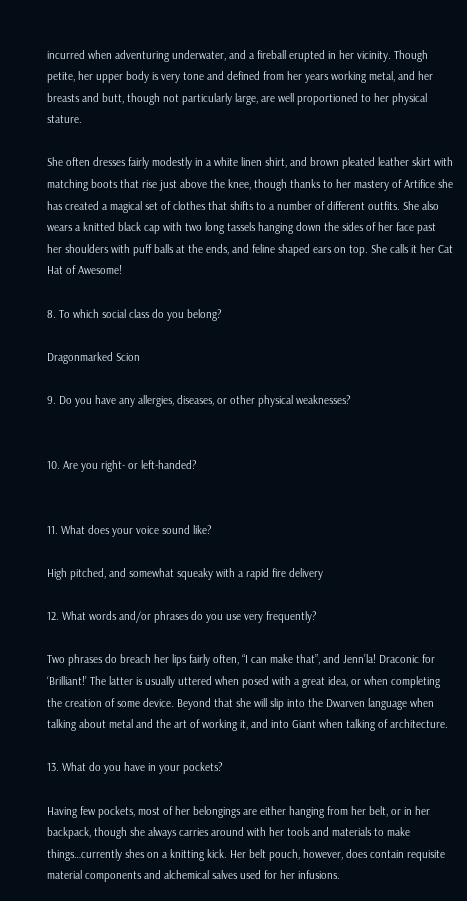incurred when adventuring underwater, and a fireball erupted in her vicinity. Though petite, her upper body is very tone and defined from her years working metal, and her breasts and butt, though not particularly large, are well proportioned to her physical stature.

She often dresses fairly modestly in a white linen shirt, and brown pleated leather skirt with matching boots that rise just above the knee, though thanks to her mastery of Artifice she has created a magical set of clothes that shifts to a number of different outfits. She also wears a knitted black cap with two long tassels hanging down the sides of her face past her shoulders with puff balls at the ends, and feline shaped ears on top. She calls it her Cat Hat of Awesome!

8. To which social class do you belong?

Dragonmarked Scion

9. Do you have any allergies, diseases, or other physical weaknesses?


10. Are you right- or left-handed?


11. What does your voice sound like?

High pitched, and somewhat squeaky with a rapid fire delivery

12. What words and/or phrases do you use very frequently?

Two phrases do breach her lips fairly often, “I can make that”, and Jenn’la! Draconic for ‘Brilliant!’ The latter is usually uttered when posed with a great idea, or when completing the creation of some device. Beyond that she will slip into the Dwarven language when talking about metal and the art of working it, and into Giant when talking of architecture.

13. What do you have in your pockets?

Having few pockets, most of her belongings are either hanging from her belt, or in her backpack, though she always carries around with her tools and materials to make things…currently shes on a knitting kick. Her belt pouch, however, does contain requisite material components and alchemical salves used for her infusions.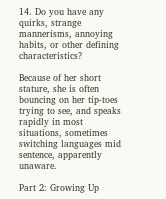14. Do you have any quirks, strange mannerisms, annoying habits, or other defining characteristics?

Because of her short stature, she is often bouncing on her tip-toes trying to see, and speaks rapidly in most situations, sometimes switching languages mid sentence, apparently unaware.

Part 2: Growing Up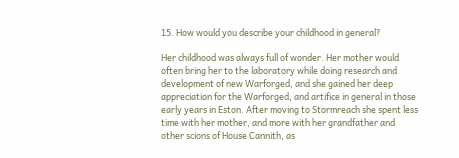15. How would you describe your childhood in general?

Her childhood was always full of wonder. Her mother would often bring her to the laboratory while doing research and development of new Warforged, and she gained her deep appreciation for the Warforged, and artifice in general in those early years in Eston. After moving to Stormreach she spent less time with her mother, and more with her grandfather and other scions of House Cannith, as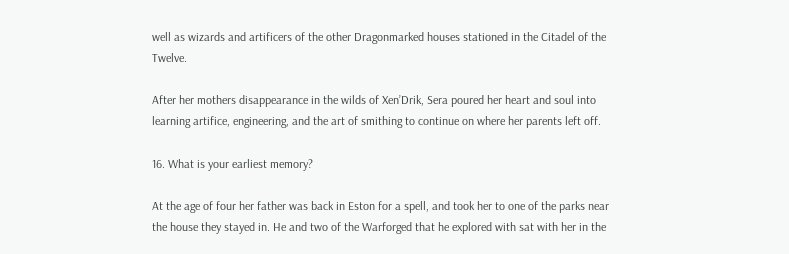well as wizards and artificers of the other Dragonmarked houses stationed in the Citadel of the Twelve.

After her mothers disappearance in the wilds of Xen’Drik, Sera poured her heart and soul into learning artifice, engineering, and the art of smithing to continue on where her parents left off.

16. What is your earliest memory?

At the age of four her father was back in Eston for a spell, and took her to one of the parks near the house they stayed in. He and two of the Warforged that he explored with sat with her in the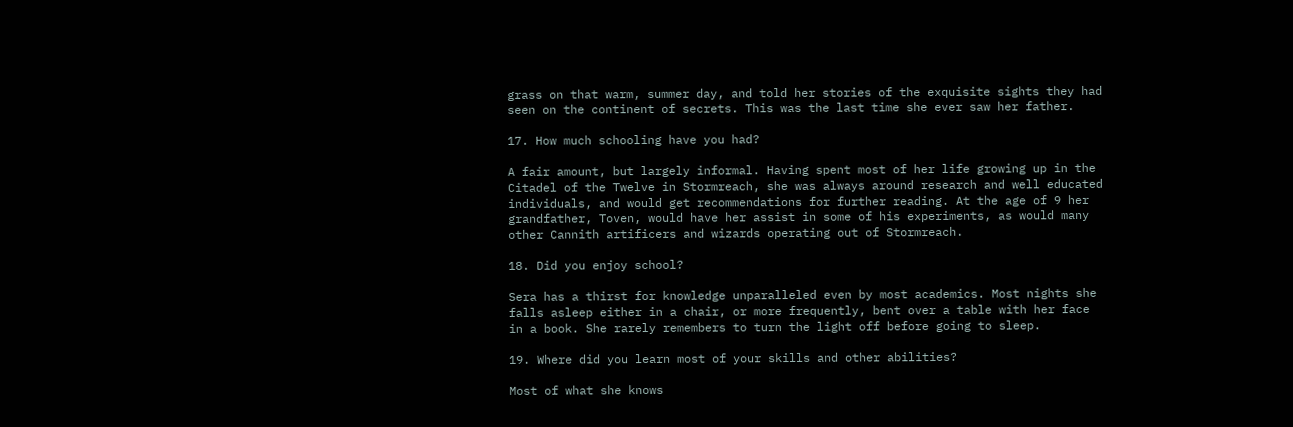grass on that warm, summer day, and told her stories of the exquisite sights they had seen on the continent of secrets. This was the last time she ever saw her father.

17. How much schooling have you had?

A fair amount, but largely informal. Having spent most of her life growing up in the Citadel of the Twelve in Stormreach, she was always around research and well educated individuals, and would get recommendations for further reading. At the age of 9 her grandfather, Toven, would have her assist in some of his experiments, as would many other Cannith artificers and wizards operating out of Stormreach.

18. Did you enjoy school?

Sera has a thirst for knowledge unparalleled even by most academics. Most nights she falls asleep either in a chair, or more frequently, bent over a table with her face in a book. She rarely remembers to turn the light off before going to sleep.

19. Where did you learn most of your skills and other abilities?

Most of what she knows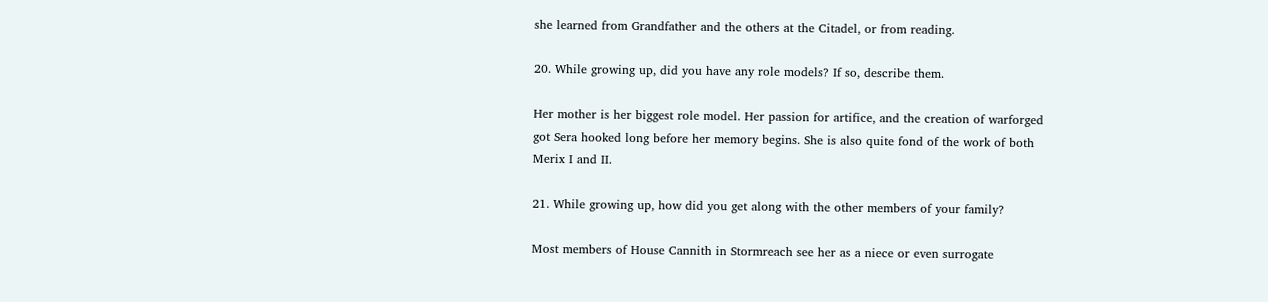she learned from Grandfather and the others at the Citadel, or from reading.

20. While growing up, did you have any role models? If so, describe them.

Her mother is her biggest role model. Her passion for artifice, and the creation of warforged got Sera hooked long before her memory begins. She is also quite fond of the work of both Merix I and II.

21. While growing up, how did you get along with the other members of your family?

Most members of House Cannith in Stormreach see her as a niece or even surrogate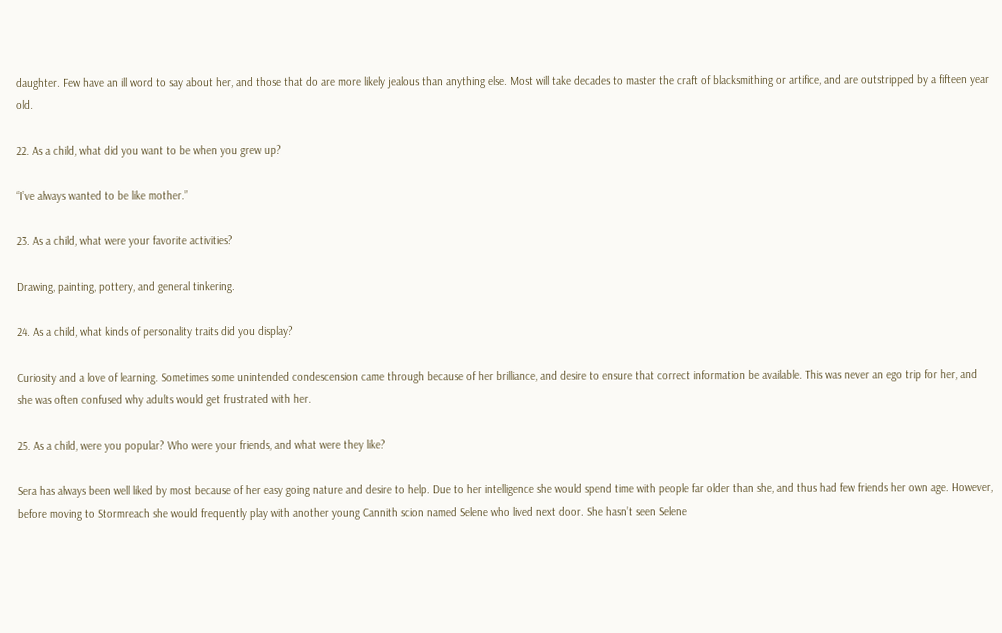daughter. Few have an ill word to say about her, and those that do are more likely jealous than anything else. Most will take decades to master the craft of blacksmithing or artifice, and are outstripped by a fifteen year old.

22. As a child, what did you want to be when you grew up?

“I’ve always wanted to be like mother.”

23. As a child, what were your favorite activities?

Drawing, painting, pottery, and general tinkering.

24. As a child, what kinds of personality traits did you display?

Curiosity and a love of learning. Sometimes some unintended condescension came through because of her brilliance, and desire to ensure that correct information be available. This was never an ego trip for her, and she was often confused why adults would get frustrated with her.

25. As a child, were you popular? Who were your friends, and what were they like?

Sera has always been well liked by most because of her easy going nature and desire to help. Due to her intelligence she would spend time with people far older than she, and thus had few friends her own age. However, before moving to Stormreach she would frequently play with another young Cannith scion named Selene who lived next door. She hasn’t seen Selene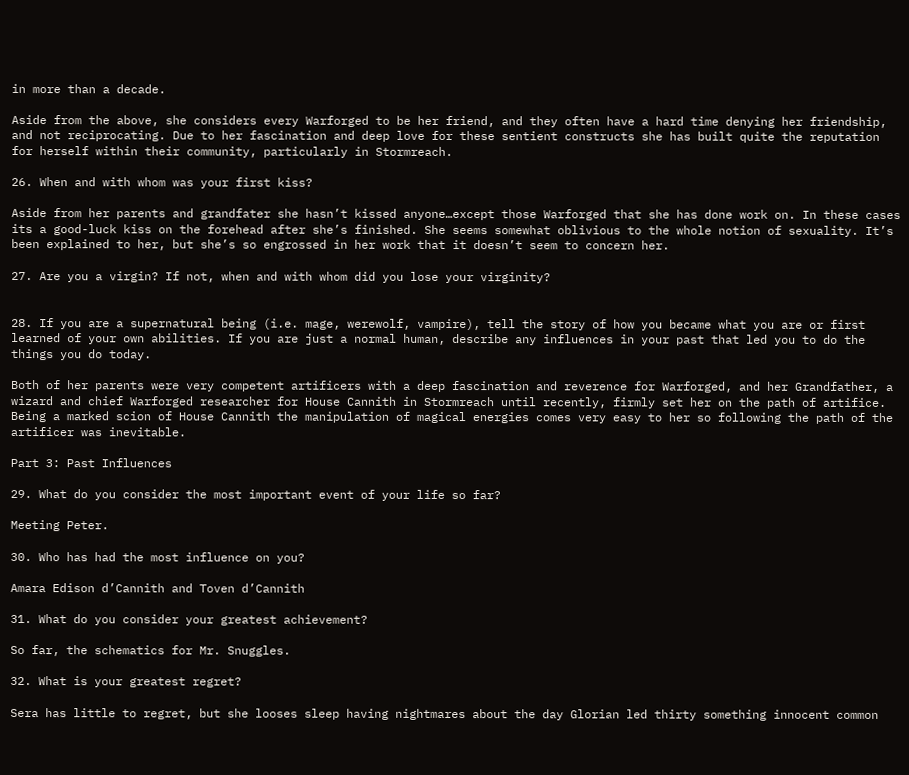in more than a decade.

Aside from the above, she considers every Warforged to be her friend, and they often have a hard time denying her friendship, and not reciprocating. Due to her fascination and deep love for these sentient constructs she has built quite the reputation for herself within their community, particularly in Stormreach.

26. When and with whom was your first kiss?

Aside from her parents and grandfater she hasn’t kissed anyone…except those Warforged that she has done work on. In these cases its a good-luck kiss on the forehead after she’s finished. She seems somewhat oblivious to the whole notion of sexuality. It’s been explained to her, but she’s so engrossed in her work that it doesn’t seem to concern her.

27. Are you a virgin? If not, when and with whom did you lose your virginity?


28. If you are a supernatural being (i.e. mage, werewolf, vampire), tell the story of how you became what you are or first learned of your own abilities. If you are just a normal human, describe any influences in your past that led you to do the things you do today.

Both of her parents were very competent artificers with a deep fascination and reverence for Warforged, and her Grandfather, a wizard and chief Warforged researcher for House Cannith in Stormreach until recently, firmly set her on the path of artifice. Being a marked scion of House Cannith the manipulation of magical energies comes very easy to her so following the path of the artificer was inevitable.

Part 3: Past Influences

29. What do you consider the most important event of your life so far?

Meeting Peter.

30. Who has had the most influence on you?

Amara Edison d’Cannith and Toven d’Cannith

31. What do you consider your greatest achievement?

So far, the schematics for Mr. Snuggles.

32. What is your greatest regret?

Sera has little to regret, but she looses sleep having nightmares about the day Glorian led thirty something innocent common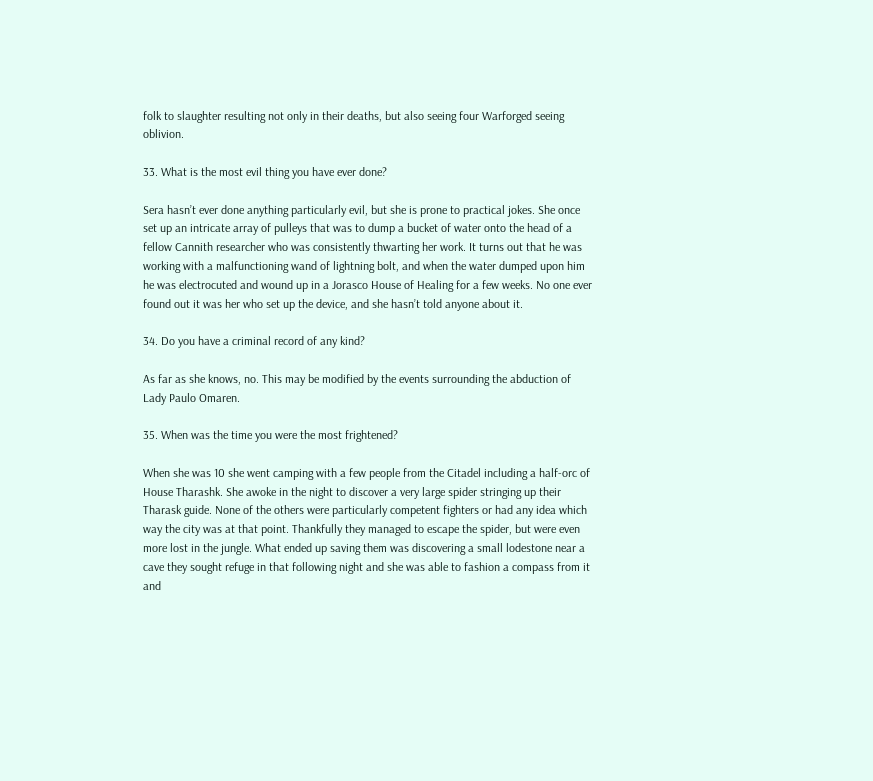folk to slaughter resulting not only in their deaths, but also seeing four Warforged seeing oblivion.

33. What is the most evil thing you have ever done?

Sera hasn’t ever done anything particularly evil, but she is prone to practical jokes. She once set up an intricate array of pulleys that was to dump a bucket of water onto the head of a fellow Cannith researcher who was consistently thwarting her work. It turns out that he was working with a malfunctioning wand of lightning bolt, and when the water dumped upon him he was electrocuted and wound up in a Jorasco House of Healing for a few weeks. No one ever found out it was her who set up the device, and she hasn’t told anyone about it.

34. Do you have a criminal record of any kind?

As far as she knows, no. This may be modified by the events surrounding the abduction of Lady Paulo Omaren.

35. When was the time you were the most frightened?

When she was 10 she went camping with a few people from the Citadel including a half-orc of House Tharashk. She awoke in the night to discover a very large spider stringing up their Tharask guide. None of the others were particularly competent fighters or had any idea which way the city was at that point. Thankfully they managed to escape the spider, but were even more lost in the jungle. What ended up saving them was discovering a small lodestone near a cave they sought refuge in that following night and she was able to fashion a compass from it and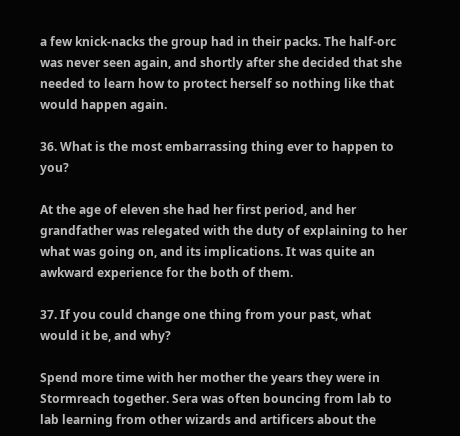a few knick-nacks the group had in their packs. The half-orc was never seen again, and shortly after she decided that she needed to learn how to protect herself so nothing like that would happen again.

36. What is the most embarrassing thing ever to happen to you?

At the age of eleven she had her first period, and her grandfather was relegated with the duty of explaining to her what was going on, and its implications. It was quite an awkward experience for the both of them.

37. If you could change one thing from your past, what would it be, and why?

Spend more time with her mother the years they were in Stormreach together. Sera was often bouncing from lab to lab learning from other wizards and artificers about the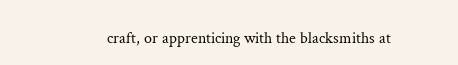craft, or apprenticing with the blacksmiths at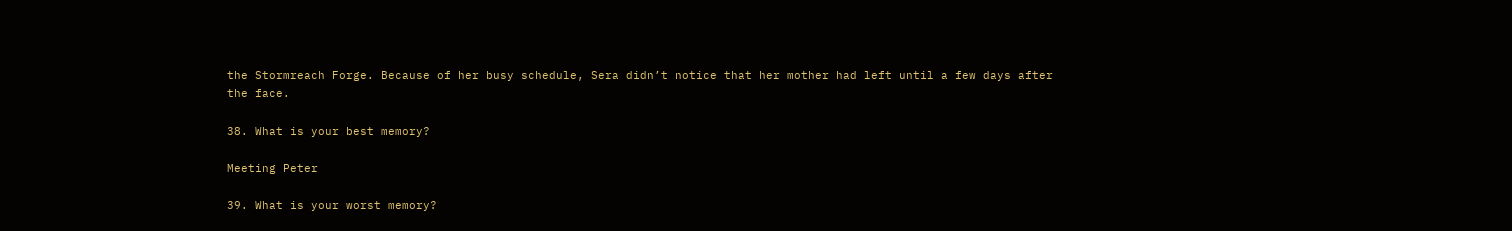the Stormreach Forge. Because of her busy schedule, Sera didn’t notice that her mother had left until a few days after the face.

38. What is your best memory?

Meeting Peter

39. What is your worst memory?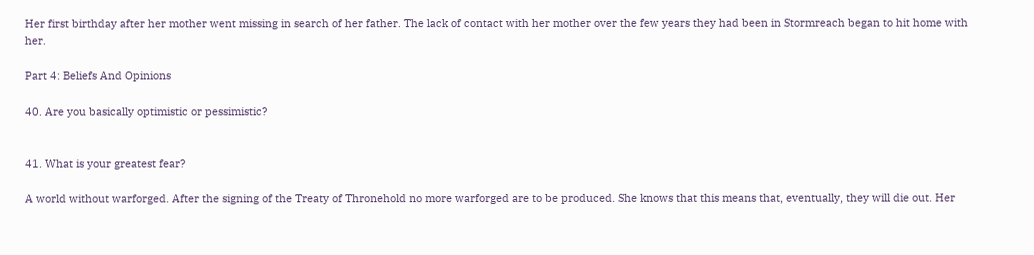Her first birthday after her mother went missing in search of her father. The lack of contact with her mother over the few years they had been in Stormreach began to hit home with her.

Part 4: Beliefs And Opinions

40. Are you basically optimistic or pessimistic?


41. What is your greatest fear?

A world without warforged. After the signing of the Treaty of Thronehold no more warforged are to be produced. She knows that this means that, eventually, they will die out. Her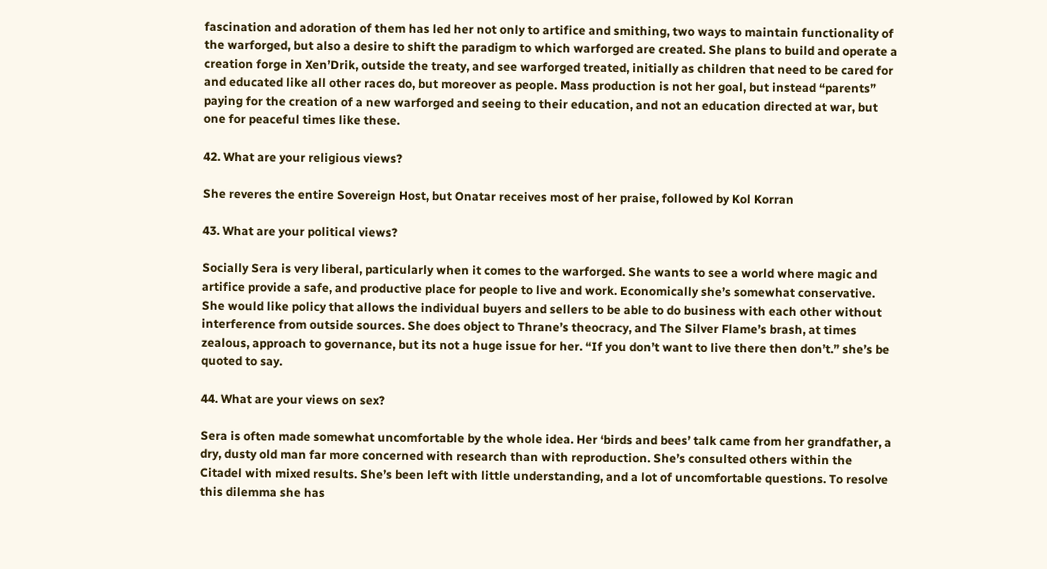fascination and adoration of them has led her not only to artifice and smithing, two ways to maintain functionality of the warforged, but also a desire to shift the paradigm to which warforged are created. She plans to build and operate a creation forge in Xen’Drik, outside the treaty, and see warforged treated, initially as children that need to be cared for and educated like all other races do, but moreover as people. Mass production is not her goal, but instead “parents” paying for the creation of a new warforged and seeing to their education, and not an education directed at war, but one for peaceful times like these.

42. What are your religious views?

She reveres the entire Sovereign Host, but Onatar receives most of her praise, followed by Kol Korran

43. What are your political views?

Socially Sera is very liberal, particularly when it comes to the warforged. She wants to see a world where magic and artifice provide a safe, and productive place for people to live and work. Economically she’s somewhat conservative. She would like policy that allows the individual buyers and sellers to be able to do business with each other without interference from outside sources. She does object to Thrane’s theocracy, and The Silver Flame’s brash, at times zealous, approach to governance, but its not a huge issue for her. “If you don’t want to live there then don’t.” she’s be quoted to say.

44. What are your views on sex?

Sera is often made somewhat uncomfortable by the whole idea. Her ‘birds and bees’ talk came from her grandfather, a dry, dusty old man far more concerned with research than with reproduction. She’s consulted others within the Citadel with mixed results. She’s been left with little understanding, and a lot of uncomfortable questions. To resolve this dilemma she has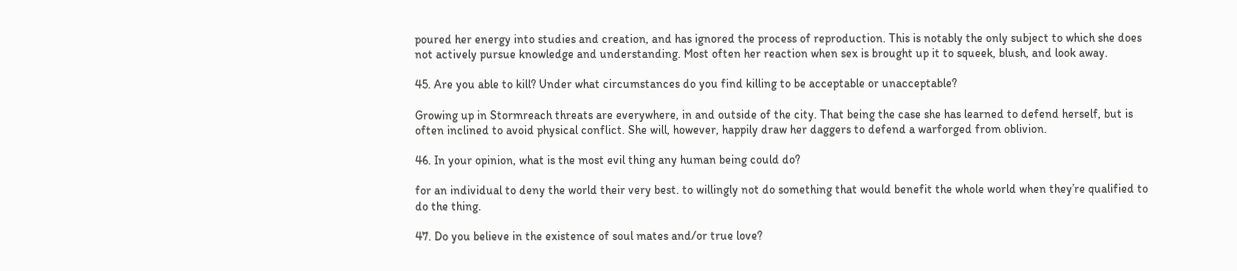poured her energy into studies and creation, and has ignored the process of reproduction. This is notably the only subject to which she does not actively pursue knowledge and understanding. Most often her reaction when sex is brought up it to squeek, blush, and look away.

45. Are you able to kill? Under what circumstances do you find killing to be acceptable or unacceptable?

Growing up in Stormreach threats are everywhere, in and outside of the city. That being the case she has learned to defend herself, but is often inclined to avoid physical conflict. She will, however, happily draw her daggers to defend a warforged from oblivion.

46. In your opinion, what is the most evil thing any human being could do?

for an individual to deny the world their very best. to willingly not do something that would benefit the whole world when they’re qualified to do the thing.

47. Do you believe in the existence of soul mates and/or true love?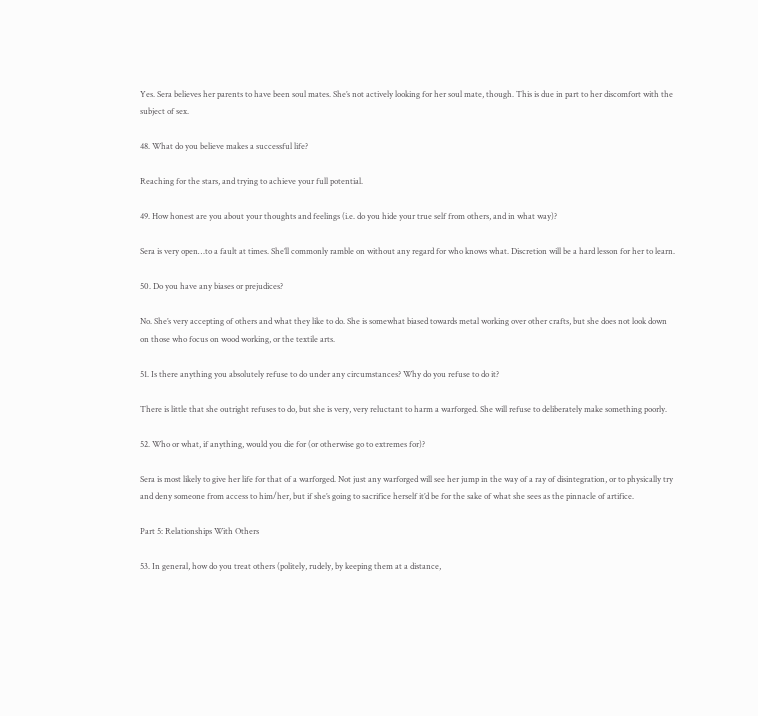Yes. Sera believes her parents to have been soul mates. She’s not actively looking for her soul mate, though. This is due in part to her discomfort with the subject of sex.

48. What do you believe makes a successful life?

Reaching for the stars, and trying to achieve your full potential.

49. How honest are you about your thoughts and feelings (i.e. do you hide your true self from others, and in what way)?

Sera is very open…to a fault at times. She’ll commonly ramble on without any regard for who knows what. Discretion will be a hard lesson for her to learn.

50. Do you have any biases or prejudices?

No. She’s very accepting of others and what they like to do. She is somewhat biased towards metal working over other crafts, but she does not look down on those who focus on wood working, or the textile arts.

51. Is there anything you absolutely refuse to do under any circumstances? Why do you refuse to do it?

There is little that she outright refuses to do, but she is very, very reluctant to harm a warforged. She will refuse to deliberately make something poorly.

52. Who or what, if anything, would you die for (or otherwise go to extremes for)?

Sera is most likely to give her life for that of a warforged. Not just any warforged will see her jump in the way of a ray of disintegration, or to physically try and deny someone from access to him/her, but if she’s going to sacrifice herself it’d be for the sake of what she sees as the pinnacle of artifice.

Part 5: Relationships With Others

53. In general, how do you treat others (politely, rudely, by keeping them at a distance,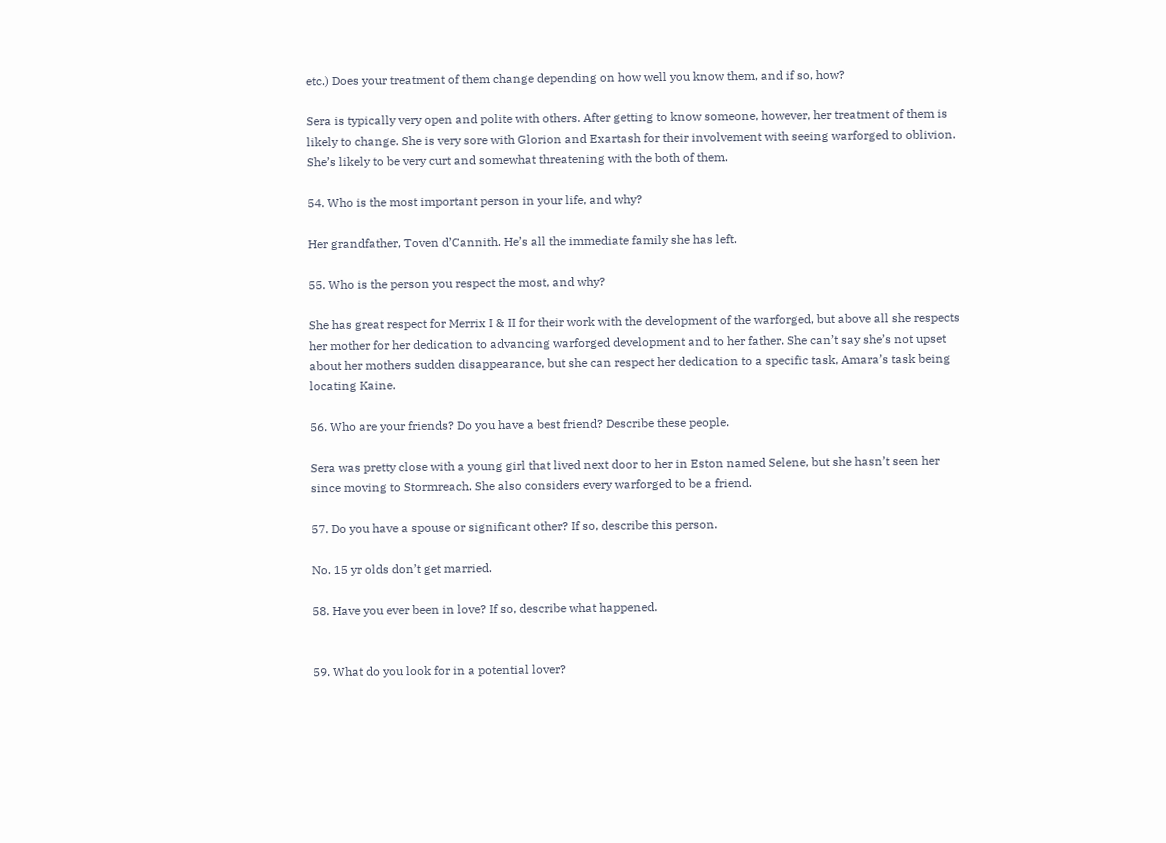etc.) Does your treatment of them change depending on how well you know them, and if so, how?

Sera is typically very open and polite with others. After getting to know someone, however, her treatment of them is likely to change. She is very sore with Glorion and Exartash for their involvement with seeing warforged to oblivion. She’s likely to be very curt and somewhat threatening with the both of them.

54. Who is the most important person in your life, and why?

Her grandfather, Toven d’Cannith. He’s all the immediate family she has left.

55. Who is the person you respect the most, and why?

She has great respect for Merrix I & II for their work with the development of the warforged, but above all she respects her mother for her dedication to advancing warforged development and to her father. She can’t say she’s not upset about her mothers sudden disappearance, but she can respect her dedication to a specific task, Amara’s task being locating Kaine.

56. Who are your friends? Do you have a best friend? Describe these people.

Sera was pretty close with a young girl that lived next door to her in Eston named Selene, but she hasn’t seen her since moving to Stormreach. She also considers every warforged to be a friend.

57. Do you have a spouse or significant other? If so, describe this person.

No. 15 yr olds don’t get married.

58. Have you ever been in love? If so, describe what happened.


59. What do you look for in a potential lover?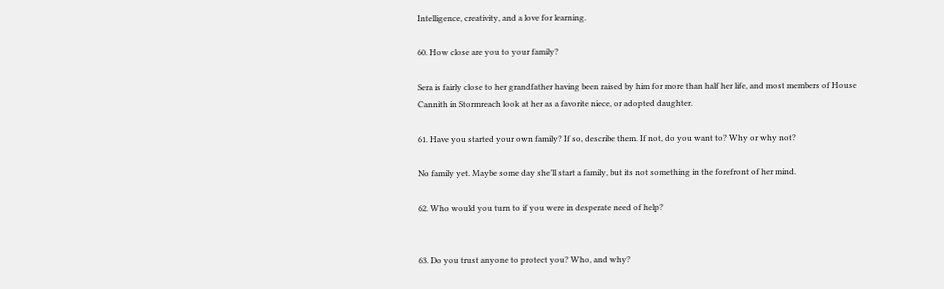Intelligence, creativity, and a love for learning.

60. How close are you to your family?

Sera is fairly close to her grandfather having been raised by him for more than half her life, and most members of House Cannith in Stormreach look at her as a favorite niece, or adopted daughter.

61. Have you started your own family? If so, describe them. If not, do you want to? Why or why not?

No family yet. Maybe some day she’ll start a family, but its not something in the forefront of her mind.

62. Who would you turn to if you were in desperate need of help?


63. Do you trust anyone to protect you? Who, and why?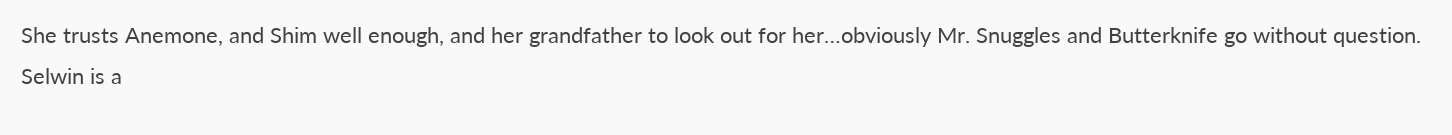She trusts Anemone, and Shim well enough, and her grandfather to look out for her…obviously Mr. Snuggles and Butterknife go without question. Selwin is a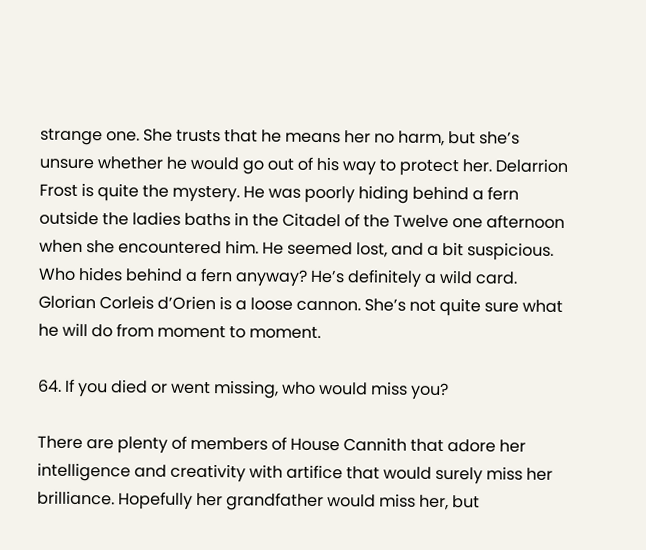strange one. She trusts that he means her no harm, but she’s unsure whether he would go out of his way to protect her. Delarrion Frost is quite the mystery. He was poorly hiding behind a fern outside the ladies baths in the Citadel of the Twelve one afternoon when she encountered him. He seemed lost, and a bit suspicious. Who hides behind a fern anyway? He’s definitely a wild card. Glorian Corleis d’Orien is a loose cannon. She’s not quite sure what he will do from moment to moment.

64. If you died or went missing, who would miss you?

There are plenty of members of House Cannith that adore her intelligence and creativity with artifice that would surely miss her brilliance. Hopefully her grandfather would miss her, but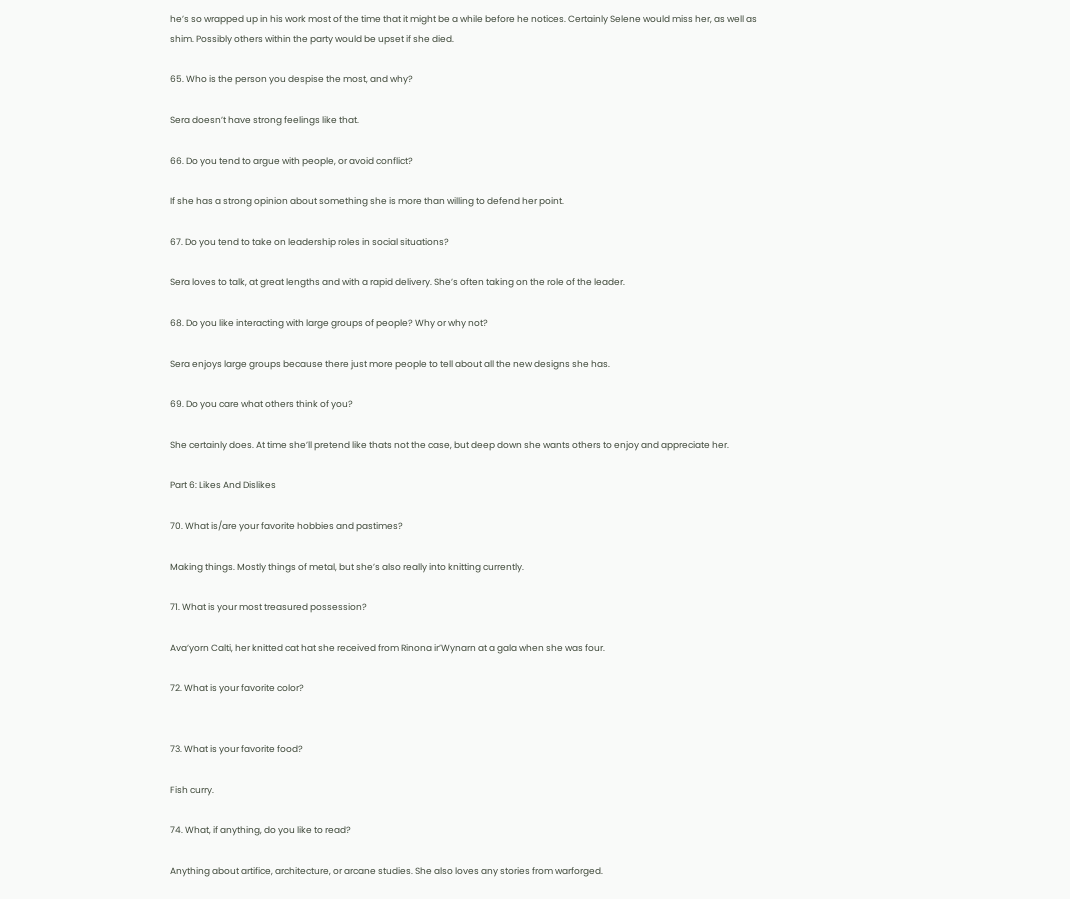he’s so wrapped up in his work most of the time that it might be a while before he notices. Certainly Selene would miss her, as well as shim. Possibly others within the party would be upset if she died.

65. Who is the person you despise the most, and why?

Sera doesn’t have strong feelings like that.

66. Do you tend to argue with people, or avoid conflict?

If she has a strong opinion about something she is more than willing to defend her point.

67. Do you tend to take on leadership roles in social situations?

Sera loves to talk, at great lengths and with a rapid delivery. She’s often taking on the role of the leader.

68. Do you like interacting with large groups of people? Why or why not?

Sera enjoys large groups because there just more people to tell about all the new designs she has.

69. Do you care what others think of you?

She certainly does. At time she’ll pretend like thats not the case, but deep down she wants others to enjoy and appreciate her.

Part 6: Likes And Dislikes

70. What is/are your favorite hobbies and pastimes?

Making things. Mostly things of metal, but she’s also really into knitting currently.

71. What is your most treasured possession?

Ava’yorn Calti, her knitted cat hat she received from Rinona ir’Wynarn at a gala when she was four.

72. What is your favorite color?


73. What is your favorite food?

Fish curry.

74. What, if anything, do you like to read?

Anything about artifice, architecture, or arcane studies. She also loves any stories from warforged.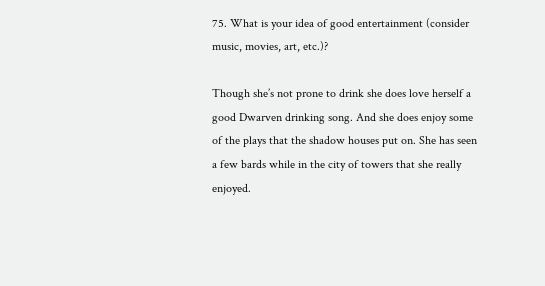75. What is your idea of good entertainment (consider music, movies, art, etc.)?

Though she’s not prone to drink she does love herself a good Dwarven drinking song. And she does enjoy some of the plays that the shadow houses put on. She has seen a few bards while in the city of towers that she really enjoyed.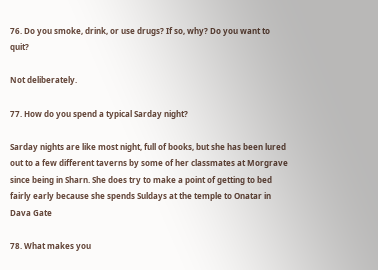76. Do you smoke, drink, or use drugs? If so, why? Do you want to quit?

Not deliberately.

77. How do you spend a typical Sarday night?

Sarday nights are like most night, full of books, but she has been lured out to a few different taverns by some of her classmates at Morgrave since being in Sharn. She does try to make a point of getting to bed fairly early because she spends Suldays at the temple to Onatar in Dava Gate

78. What makes you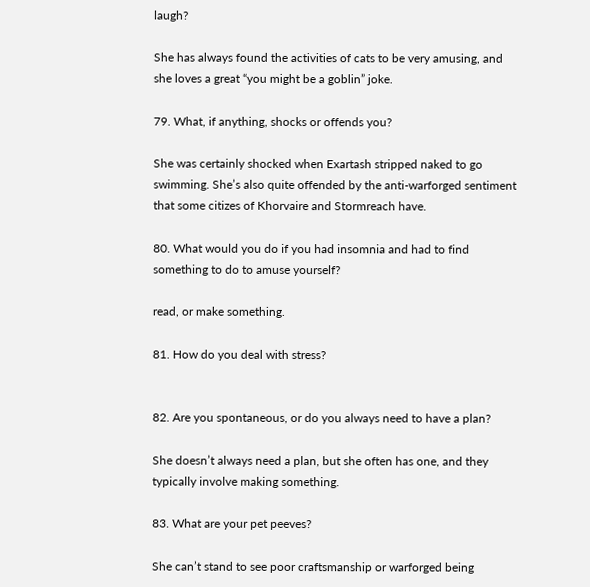laugh?

She has always found the activities of cats to be very amusing, and she loves a great “you might be a goblin” joke.

79. What, if anything, shocks or offends you?

She was certainly shocked when Exartash stripped naked to go swimming. She’s also quite offended by the anti-warforged sentiment that some citizes of Khorvaire and Stormreach have.

80. What would you do if you had insomnia and had to find something to do to amuse yourself?

read, or make something.

81. How do you deal with stress?


82. Are you spontaneous, or do you always need to have a plan?

She doesn’t always need a plan, but she often has one, and they typically involve making something.

83. What are your pet peeves?

She can’t stand to see poor craftsmanship or warforged being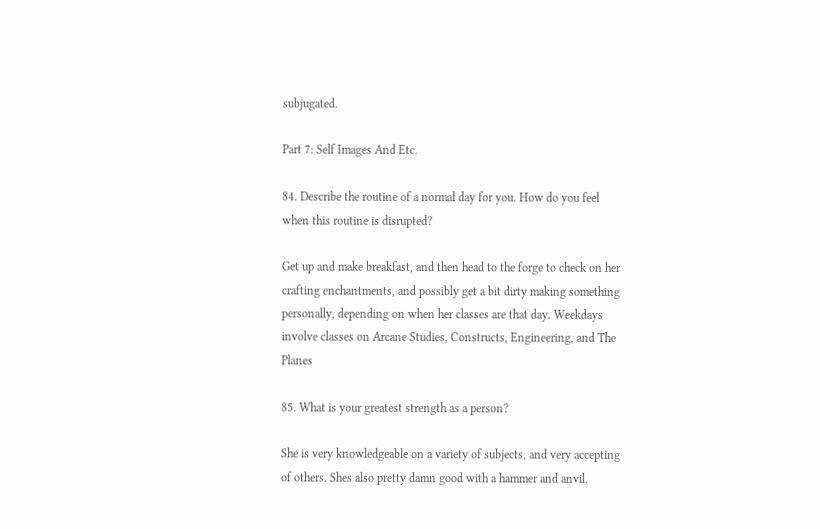subjugated.

Part 7: Self Images And Etc.

84. Describe the routine of a normal day for you. How do you feel when this routine is disrupted?

Get up and make breakfast, and then head to the forge to check on her crafting enchantments, and possibly get a bit dirty making something personally, depending on when her classes are that day. Weekdays involve classes on Arcane Studies, Constructs, Engineering, and The Planes

85. What is your greatest strength as a person?

She is very knowledgeable on a variety of subjects, and very accepting of others. Shes also pretty damn good with a hammer and anvil.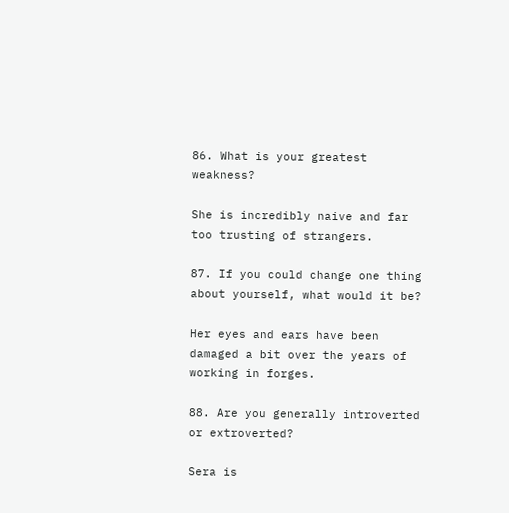86. What is your greatest weakness?

She is incredibly naive and far too trusting of strangers.

87. If you could change one thing about yourself, what would it be?

Her eyes and ears have been damaged a bit over the years of working in forges.

88. Are you generally introverted or extroverted?

Sera is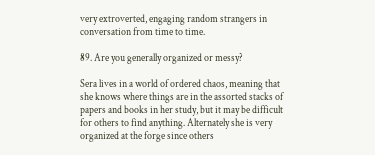very extroverted, engaging random strangers in conversation from time to time.

89. Are you generally organized or messy?

Sera lives in a world of ordered chaos, meaning that she knows where things are in the assorted stacks of papers and books in her study, but it may be difficult for others to find anything. Alternately she is very organized at the forge since others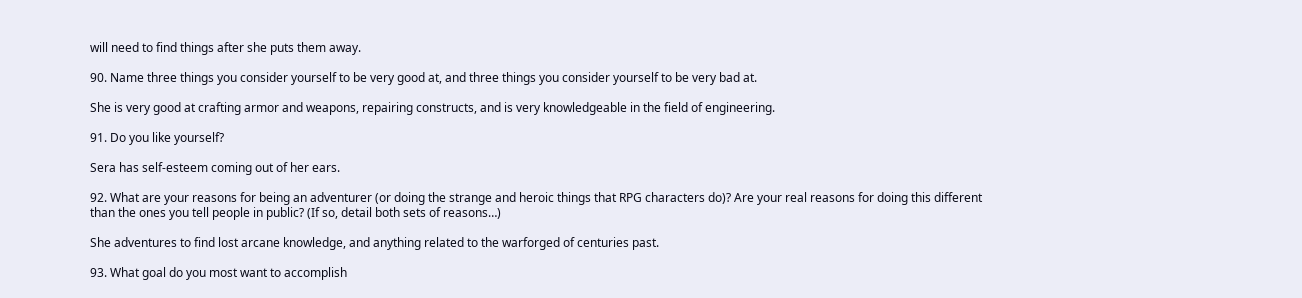will need to find things after she puts them away.

90. Name three things you consider yourself to be very good at, and three things you consider yourself to be very bad at.

She is very good at crafting armor and weapons, repairing constructs, and is very knowledgeable in the field of engineering.

91. Do you like yourself?

Sera has self-esteem coming out of her ears.

92. What are your reasons for being an adventurer (or doing the strange and heroic things that RPG characters do)? Are your real reasons for doing this different than the ones you tell people in public? (If so, detail both sets of reasons…)

She adventures to find lost arcane knowledge, and anything related to the warforged of centuries past.

93. What goal do you most want to accomplish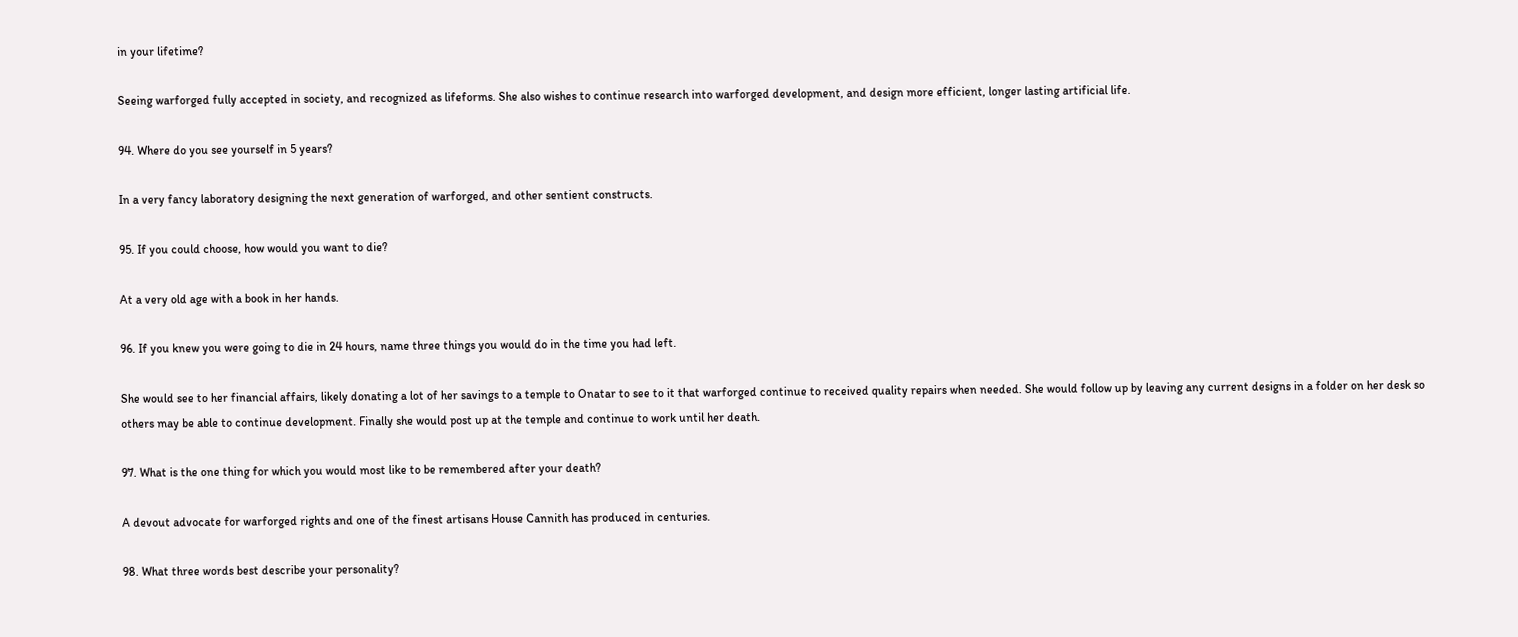in your lifetime?

Seeing warforged fully accepted in society, and recognized as lifeforms. She also wishes to continue research into warforged development, and design more efficient, longer lasting artificial life.

94. Where do you see yourself in 5 years?

In a very fancy laboratory designing the next generation of warforged, and other sentient constructs.

95. If you could choose, how would you want to die?

At a very old age with a book in her hands.

96. If you knew you were going to die in 24 hours, name three things you would do in the time you had left.

She would see to her financial affairs, likely donating a lot of her savings to a temple to Onatar to see to it that warforged continue to received quality repairs when needed. She would follow up by leaving any current designs in a folder on her desk so others may be able to continue development. Finally she would post up at the temple and continue to work until her death.

97. What is the one thing for which you would most like to be remembered after your death?

A devout advocate for warforged rights and one of the finest artisans House Cannith has produced in centuries.

98. What three words best describe your personality?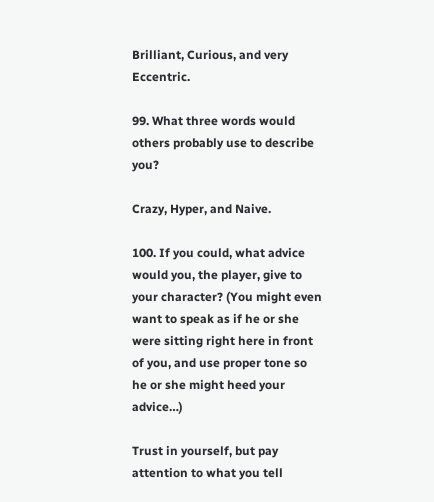Brilliant, Curious, and very Eccentric.

99. What three words would others probably use to describe you?

Crazy, Hyper, and Naive.

100. If you could, what advice would you, the player, give to your character? (You might even want to speak as if he or she were sitting right here in front of you, and use proper tone so he or she might heed your advice…)

Trust in yourself, but pay attention to what you tell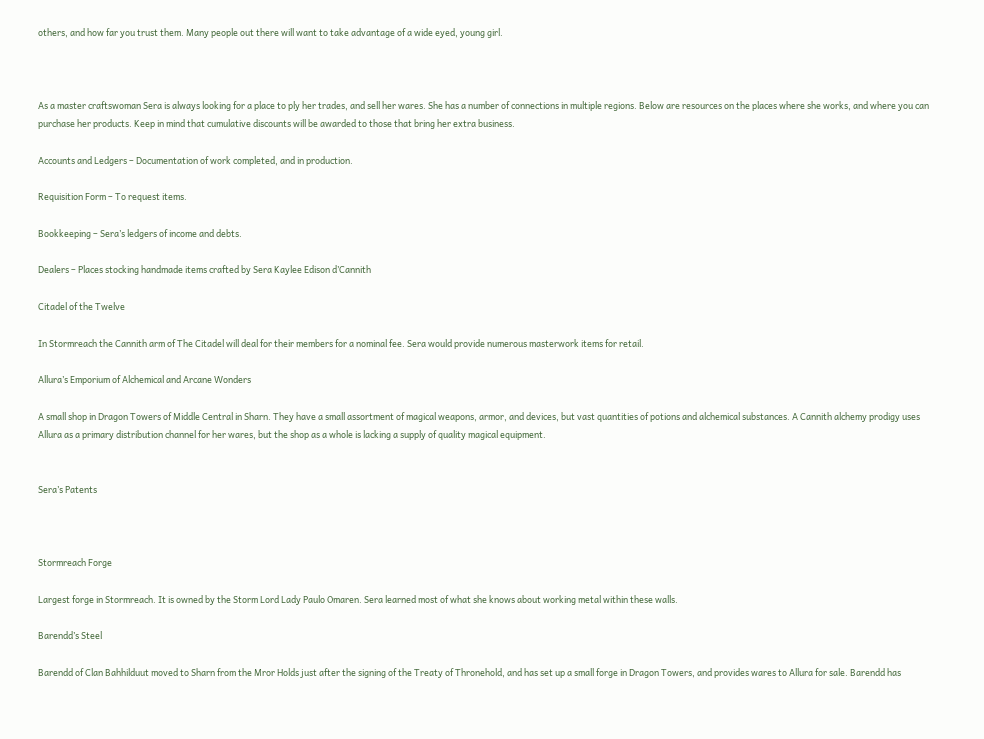others, and how far you trust them. Many people out there will want to take advantage of a wide eyed, young girl.



As a master craftswoman Sera is always looking for a place to ply her trades, and sell her wares. She has a number of connections in multiple regions. Below are resources on the places where she works, and where you can purchase her products. Keep in mind that cumulative discounts will be awarded to those that bring her extra business.

Accounts and Ledgers – Documentation of work completed, and in production.

Requisition Form – To request items.

Bookkeeping – Sera’s ledgers of income and debts.

Dealers – Places stocking handmade items crafted by Sera Kaylee Edison d’Cannith

Citadel of the Twelve

In Stormreach the Cannith arm of The Citadel will deal for their members for a nominal fee. Sera would provide numerous masterwork items for retail.

Allura’s Emporium of Alchemical and Arcane Wonders

A small shop in Dragon Towers of Middle Central in Sharn. They have a small assortment of magical weapons, armor, and devices, but vast quantities of potions and alchemical substances. A Cannith alchemy prodigy uses Allura as a primary distribution channel for her wares, but the shop as a whole is lacking a supply of quality magical equipment.


Sera’s Patents



Stormreach Forge

Largest forge in Stormreach. It is owned by the Storm Lord Lady Paulo Omaren. Sera learned most of what she knows about working metal within these walls.

Barendd’s Steel

Barendd of Clan Bahhilduut moved to Sharn from the Mror Holds just after the signing of the Treaty of Thronehold, and has set up a small forge in Dragon Towers, and provides wares to Allura for sale. Barendd has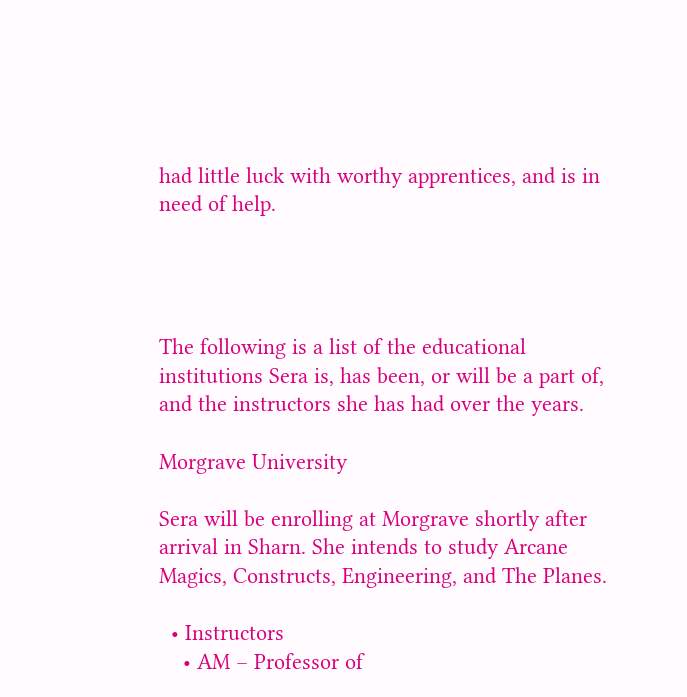had little luck with worthy apprentices, and is in need of help.




The following is a list of the educational institutions Sera is, has been, or will be a part of, and the instructors she has had over the years.

Morgrave University

Sera will be enrolling at Morgrave shortly after arrival in Sharn. She intends to study Arcane Magics, Constructs, Engineering, and The Planes.

  • Instructors
    • AM – Professor of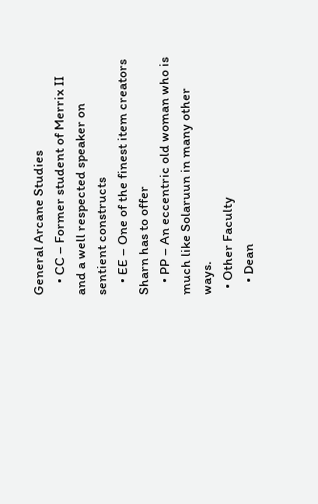General Arcane Studies
    • CC – Former student of Merrix II and a well respected speaker on sentient constructs
    • EE – One of the finest item creators Sharn has to offer
    • PP – An eccentric old woman who is much like Solaruun in many other ways.
  • Other Faculty
    • Dean